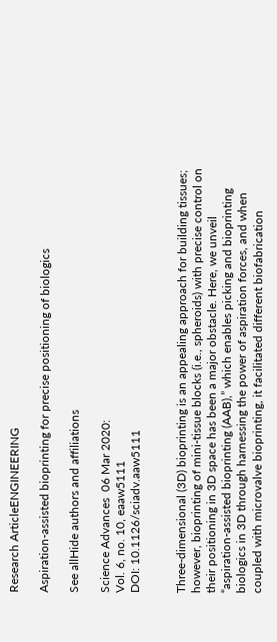Research ArticleENGINEERING

Aspiration-assisted bioprinting for precise positioning of biologics

See allHide authors and affiliations

Science Advances  06 Mar 2020:
Vol. 6, no. 10, eaaw5111
DOI: 10.1126/sciadv.aaw5111


Three-dimensional (3D) bioprinting is an appealing approach for building tissues; however, bioprinting of mini-tissue blocks (i.e., spheroids) with precise control on their positioning in 3D space has been a major obstacle. Here, we unveil “aspiration-assisted bioprinting (AAB),” which enables picking and bioprinting biologics in 3D through harnessing the power of aspiration forces, and when coupled with microvalve bioprinting, it facilitated different biofabrication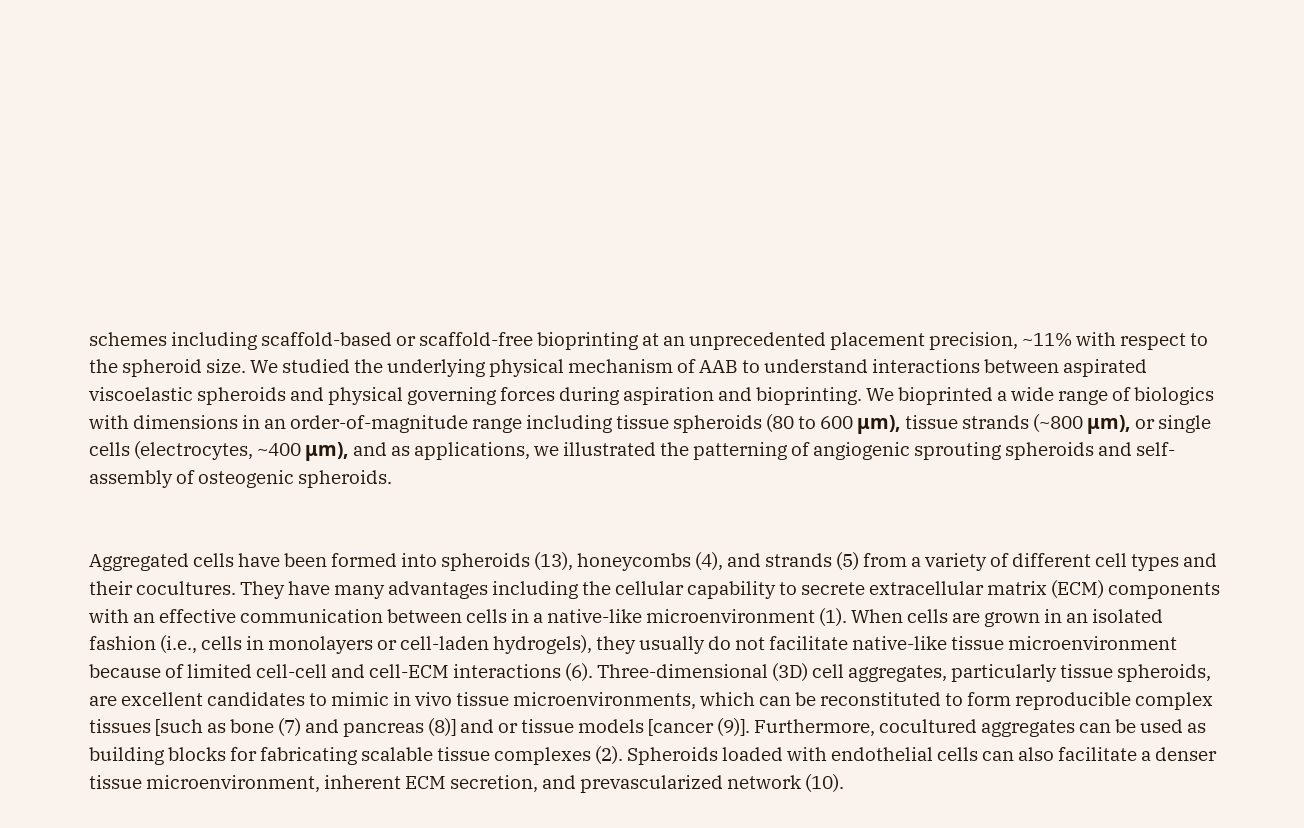schemes including scaffold-based or scaffold-free bioprinting at an unprecedented placement precision, ~11% with respect to the spheroid size. We studied the underlying physical mechanism of AAB to understand interactions between aspirated viscoelastic spheroids and physical governing forces during aspiration and bioprinting. We bioprinted a wide range of biologics with dimensions in an order-of-magnitude range including tissue spheroids (80 to 600 μm), tissue strands (~800 μm), or single cells (electrocytes, ~400 μm), and as applications, we illustrated the patterning of angiogenic sprouting spheroids and self-assembly of osteogenic spheroids.


Aggregated cells have been formed into spheroids (13), honeycombs (4), and strands (5) from a variety of different cell types and their cocultures. They have many advantages including the cellular capability to secrete extracellular matrix (ECM) components with an effective communication between cells in a native-like microenvironment (1). When cells are grown in an isolated fashion (i.e., cells in monolayers or cell-laden hydrogels), they usually do not facilitate native-like tissue microenvironment because of limited cell-cell and cell-ECM interactions (6). Three-dimensional (3D) cell aggregates, particularly tissue spheroids, are excellent candidates to mimic in vivo tissue microenvironments, which can be reconstituted to form reproducible complex tissues [such as bone (7) and pancreas (8)] and or tissue models [cancer (9)]. Furthermore, cocultured aggregates can be used as building blocks for fabricating scalable tissue complexes (2). Spheroids loaded with endothelial cells can also facilitate a denser tissue microenvironment, inherent ECM secretion, and prevascularized network (10).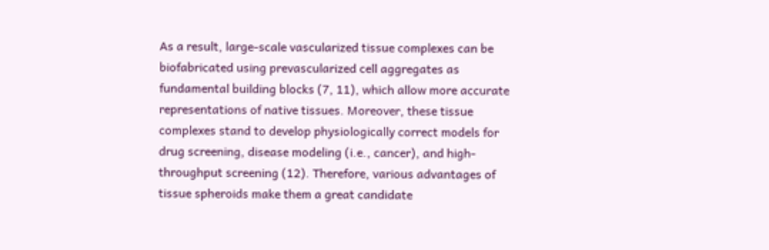As a result, large-scale vascularized tissue complexes can be biofabricated using prevascularized cell aggregates as fundamental building blocks (7, 11), which allow more accurate representations of native tissues. Moreover, these tissue complexes stand to develop physiologically correct models for drug screening, disease modeling (i.e., cancer), and high-throughput screening (12). Therefore, various advantages of tissue spheroids make them a great candidate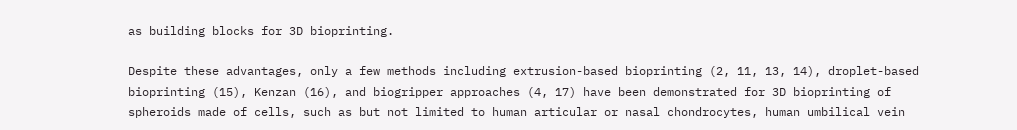as building blocks for 3D bioprinting.

Despite these advantages, only a few methods including extrusion-based bioprinting (2, 11, 13, 14), droplet-based bioprinting (15), Kenzan (16), and biogripper approaches (4, 17) have been demonstrated for 3D bioprinting of spheroids made of cells, such as but not limited to human articular or nasal chondrocytes, human umbilical vein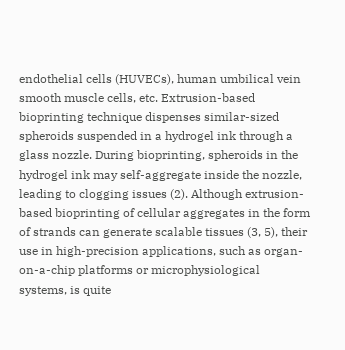endothelial cells (HUVECs), human umbilical vein smooth muscle cells, etc. Extrusion-based bioprinting technique dispenses similar-sized spheroids suspended in a hydrogel ink through a glass nozzle. During bioprinting, spheroids in the hydrogel ink may self-aggregate inside the nozzle, leading to clogging issues (2). Although extrusion-based bioprinting of cellular aggregates in the form of strands can generate scalable tissues (3, 5), their use in high-precision applications, such as organ-on-a-chip platforms or microphysiological systems, is quite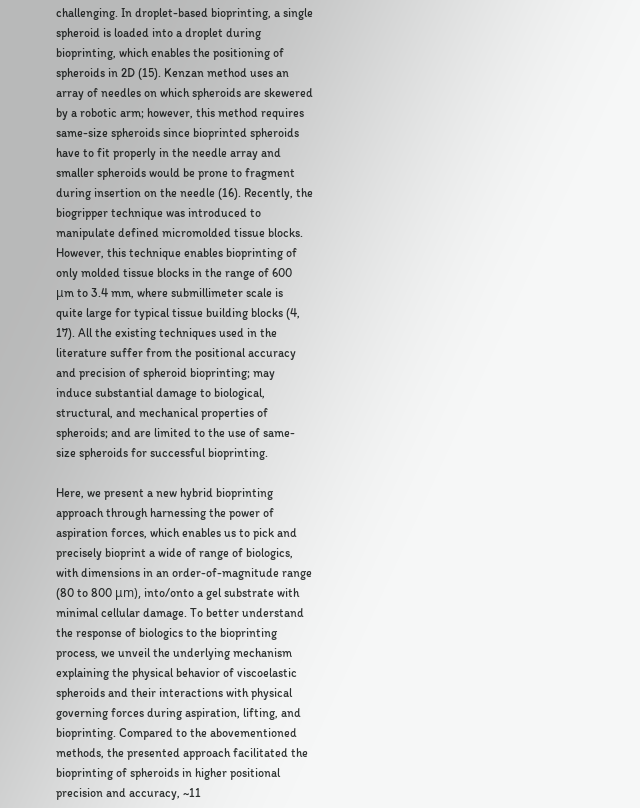challenging. In droplet-based bioprinting, a single spheroid is loaded into a droplet during bioprinting, which enables the positioning of spheroids in 2D (15). Kenzan method uses an array of needles on which spheroids are skewered by a robotic arm; however, this method requires same-size spheroids since bioprinted spheroids have to fit properly in the needle array and smaller spheroids would be prone to fragment during insertion on the needle (16). Recently, the biogripper technique was introduced to manipulate defined micromolded tissue blocks. However, this technique enables bioprinting of only molded tissue blocks in the range of 600 μm to 3.4 mm, where submillimeter scale is quite large for typical tissue building blocks (4, 17). All the existing techniques used in the literature suffer from the positional accuracy and precision of spheroid bioprinting; may induce substantial damage to biological, structural, and mechanical properties of spheroids; and are limited to the use of same-size spheroids for successful bioprinting.

Here, we present a new hybrid bioprinting approach through harnessing the power of aspiration forces, which enables us to pick and precisely bioprint a wide of range of biologics, with dimensions in an order-of-magnitude range (80 to 800 μm), into/onto a gel substrate with minimal cellular damage. To better understand the response of biologics to the bioprinting process, we unveil the underlying mechanism explaining the physical behavior of viscoelastic spheroids and their interactions with physical governing forces during aspiration, lifting, and bioprinting. Compared to the abovementioned methods, the presented approach facilitated the bioprinting of spheroids in higher positional precision and accuracy, ~11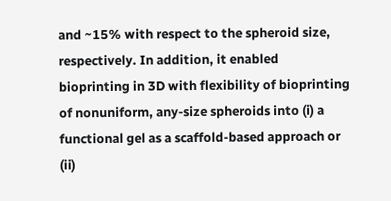and ~15% with respect to the spheroid size, respectively. In addition, it enabled bioprinting in 3D with flexibility of bioprinting of nonuniform, any-size spheroids into (i) a functional gel as a scaffold-based approach or (ii)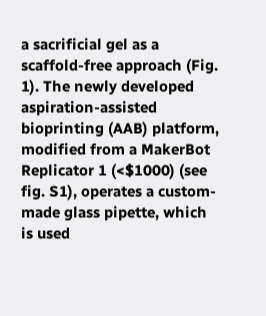a sacrificial gel as a scaffold-free approach (Fig. 1). The newly developed aspiration-assisted bioprinting (AAB) platform, modified from a MakerBot Replicator 1 (<$1000) (see fig. S1), operates a custom-made glass pipette, which is used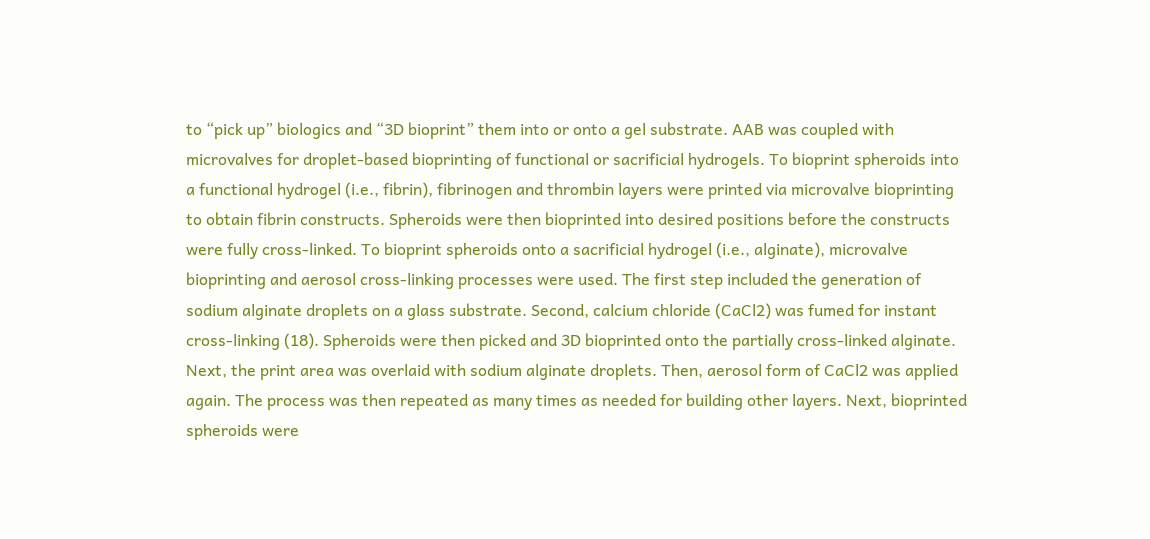to “pick up” biologics and “3D bioprint” them into or onto a gel substrate. AAB was coupled with microvalves for droplet-based bioprinting of functional or sacrificial hydrogels. To bioprint spheroids into a functional hydrogel (i.e., fibrin), fibrinogen and thrombin layers were printed via microvalve bioprinting to obtain fibrin constructs. Spheroids were then bioprinted into desired positions before the constructs were fully cross-linked. To bioprint spheroids onto a sacrificial hydrogel (i.e., alginate), microvalve bioprinting and aerosol cross-linking processes were used. The first step included the generation of sodium alginate droplets on a glass substrate. Second, calcium chloride (CaCl2) was fumed for instant cross-linking (18). Spheroids were then picked and 3D bioprinted onto the partially cross-linked alginate. Next, the print area was overlaid with sodium alginate droplets. Then, aerosol form of CaCl2 was applied again. The process was then repeated as many times as needed for building other layers. Next, bioprinted spheroids were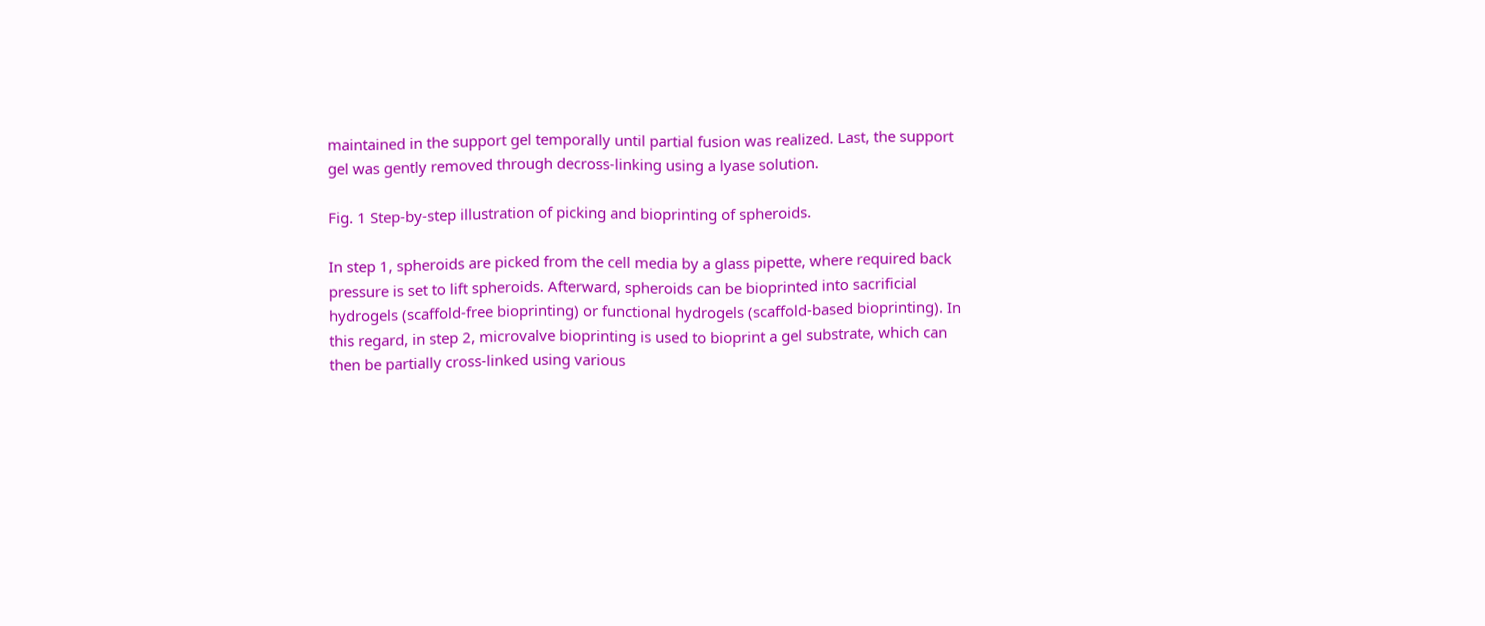maintained in the support gel temporally until partial fusion was realized. Last, the support gel was gently removed through decross-linking using a lyase solution.

Fig. 1 Step-by-step illustration of picking and bioprinting of spheroids.

In step 1, spheroids are picked from the cell media by a glass pipette, where required back pressure is set to lift spheroids. Afterward, spheroids can be bioprinted into sacrificial hydrogels (scaffold-free bioprinting) or functional hydrogels (scaffold-based bioprinting). In this regard, in step 2, microvalve bioprinting is used to bioprint a gel substrate, which can then be partially cross-linked using various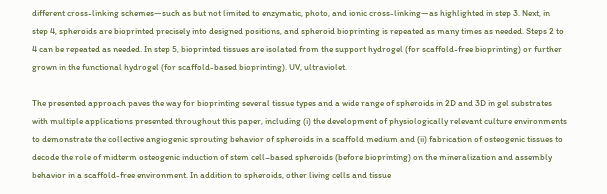different cross-linking schemes—such as but not limited to enzymatic, photo, and ionic cross-linking—as highlighted in step 3. Next, in step 4, spheroids are bioprinted precisely into designed positions, and spheroid bioprinting is repeated as many times as needed. Steps 2 to 4 can be repeated as needed. In step 5, bioprinted tissues are isolated from the support hydrogel (for scaffold-free bioprinting) or further grown in the functional hydrogel (for scaffold-based bioprinting). UV, ultraviolet.

The presented approach paves the way for bioprinting several tissue types and a wide range of spheroids in 2D and 3D in gel substrates with multiple applications presented throughout this paper, including (i) the development of physiologically relevant culture environments to demonstrate the collective angiogenic sprouting behavior of spheroids in a scaffold medium and (ii) fabrication of osteogenic tissues to decode the role of midterm osteogenic induction of stem cell–based spheroids (before bioprinting) on the mineralization and assembly behavior in a scaffold-free environment. In addition to spheroids, other living cells and tissue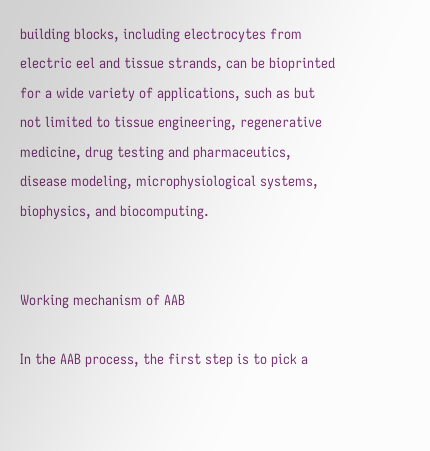building blocks, including electrocytes from electric eel and tissue strands, can be bioprinted for a wide variety of applications, such as but not limited to tissue engineering, regenerative medicine, drug testing and pharmaceutics, disease modeling, microphysiological systems, biophysics, and biocomputing.


Working mechanism of AAB

In the AAB process, the first step is to pick a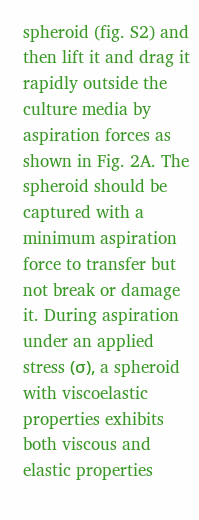spheroid (fig. S2) and then lift it and drag it rapidly outside the culture media by aspiration forces as shown in Fig. 2A. The spheroid should be captured with a minimum aspiration force to transfer but not break or damage it. During aspiration under an applied stress (σ), a spheroid with viscoelastic properties exhibits both viscous and elastic properties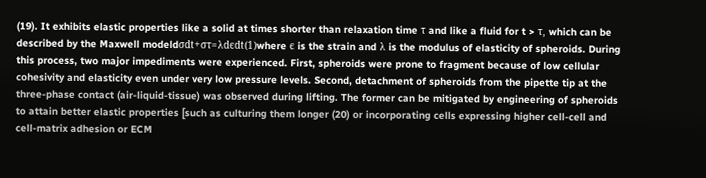(19). It exhibits elastic properties like a solid at times shorter than relaxation time τ and like a fluid for t > τ, which can be described by the Maxwell modeldσdt+στ=λdϵdt(1)where ϵ is the strain and λ is the modulus of elasticity of spheroids. During this process, two major impediments were experienced. First, spheroids were prone to fragment because of low cellular cohesivity and elasticity even under very low pressure levels. Second, detachment of spheroids from the pipette tip at the three-phase contact (air-liquid-tissue) was observed during lifting. The former can be mitigated by engineering of spheroids to attain better elastic properties [such as culturing them longer (20) or incorporating cells expressing higher cell-cell and cell-matrix adhesion or ECM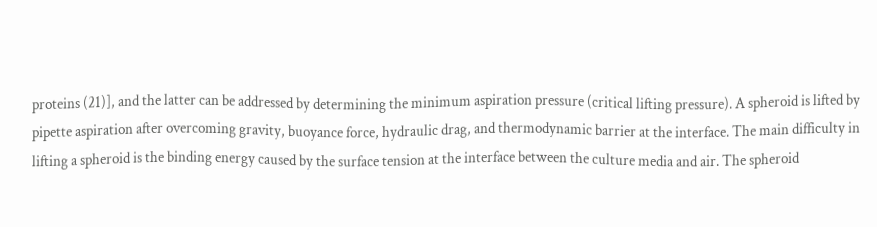proteins (21)], and the latter can be addressed by determining the minimum aspiration pressure (critical lifting pressure). A spheroid is lifted by pipette aspiration after overcoming gravity, buoyance force, hydraulic drag, and thermodynamic barrier at the interface. The main difficulty in lifting a spheroid is the binding energy caused by the surface tension at the interface between the culture media and air. The spheroid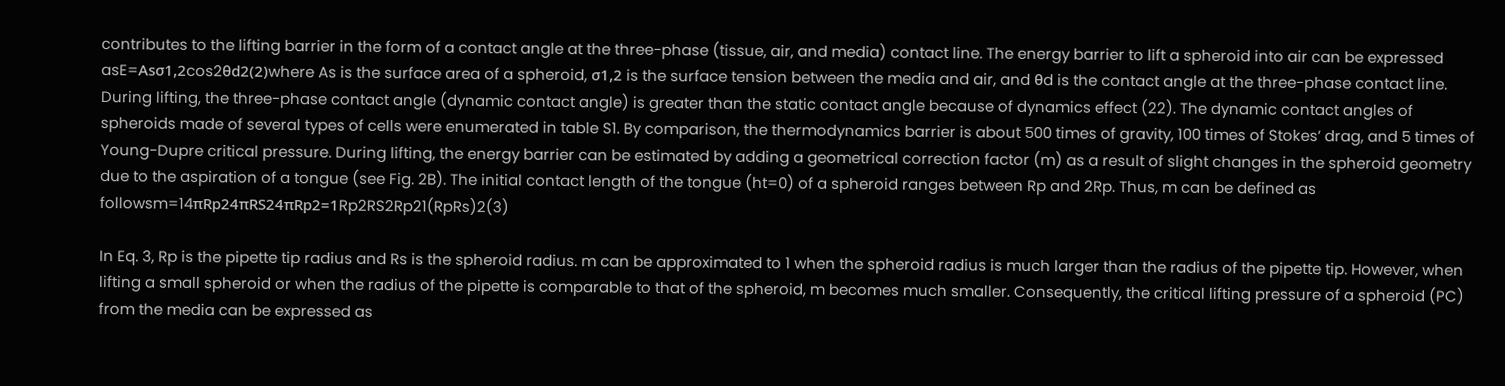contributes to the lifting barrier in the form of a contact angle at the three-phase (tissue, air, and media) contact line. The energy barrier to lift a spheroid into air can be expressed asE=Asσ1,2cos2θd2(2)where As is the surface area of a spheroid, σ1,2 is the surface tension between the media and air, and θd is the contact angle at the three-phase contact line. During lifting, the three-phase contact angle (dynamic contact angle) is greater than the static contact angle because of dynamics effect (22). The dynamic contact angles of spheroids made of several types of cells were enumerated in table S1. By comparison, the thermodynamics barrier is about 500 times of gravity, 100 times of Stokes’ drag, and 5 times of Young-Dupre critical pressure. During lifting, the energy barrier can be estimated by adding a geometrical correction factor (m) as a result of slight changes in the spheroid geometry due to the aspiration of a tongue (see Fig. 2B). The initial contact length of the tongue (ht=0) of a spheroid ranges between Rp and 2Rp. Thus, m can be defined as followsm=14πRp24πRS24πRp2=1Rp2RS2Rp21(RpRs)2(3)

In Eq. 3, Rp is the pipette tip radius and Rs is the spheroid radius. m can be approximated to 1 when the spheroid radius is much larger than the radius of the pipette tip. However, when lifting a small spheroid or when the radius of the pipette is comparable to that of the spheroid, m becomes much smaller. Consequently, the critical lifting pressure of a spheroid (PC) from the media can be expressed as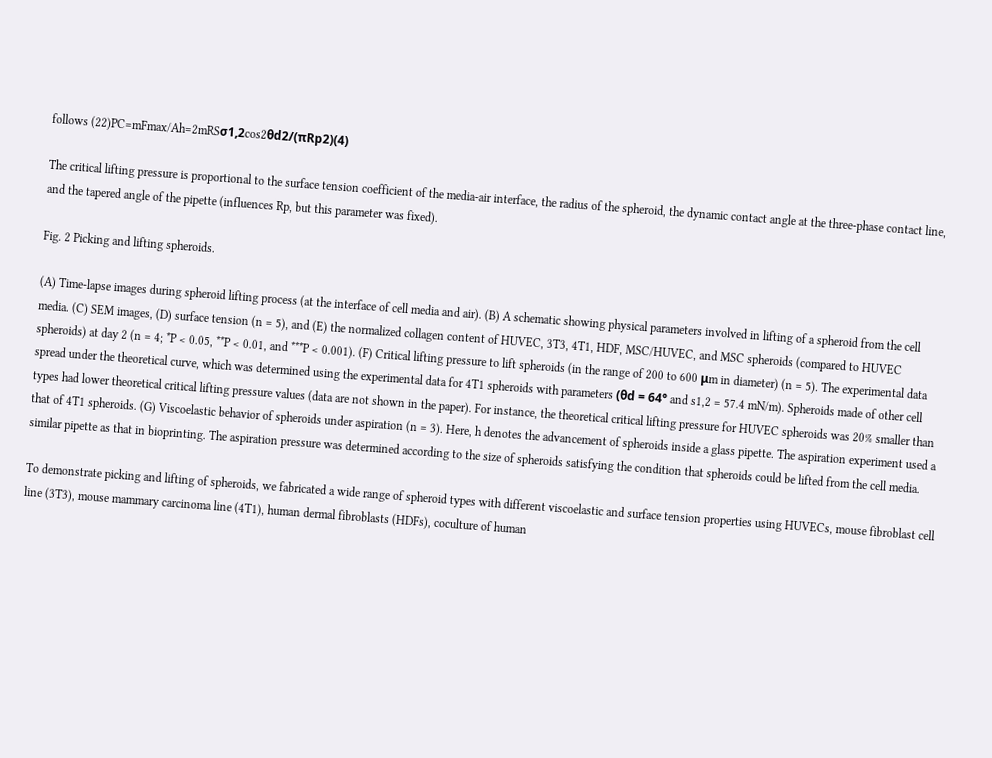follows (22)PC=mFmax/Ah=2mRSσ1,2cos2θd2/(πRp2)(4)

The critical lifting pressure is proportional to the surface tension coefficient of the media-air interface, the radius of the spheroid, the dynamic contact angle at the three-phase contact line, and the tapered angle of the pipette (influences Rp, but this parameter was fixed).

Fig. 2 Picking and lifting spheroids.

(A) Time-lapse images during spheroid lifting process (at the interface of cell media and air). (B) A schematic showing physical parameters involved in lifting of a spheroid from the cell media. (C) SEM images, (D) surface tension (n = 5), and (E) the normalized collagen content of HUVEC, 3T3, 4T1, HDF, MSC/HUVEC, and MSC spheroids (compared to HUVEC spheroids) at day 2 (n = 4; *P < 0.05, **P < 0.01, and ***P < 0.001). (F) Critical lifting pressure to lift spheroids (in the range of 200 to 600 μm in diameter) (n = 5). The experimental data spread under the theoretical curve, which was determined using the experimental data for 4T1 spheroids with parameters (θd = 64° and s1,2 = 57.4 mN/m). Spheroids made of other cell types had lower theoretical critical lifting pressure values (data are not shown in the paper). For instance, the theoretical critical lifting pressure for HUVEC spheroids was 20% smaller than that of 4T1 spheroids. (G) Viscoelastic behavior of spheroids under aspiration (n = 3). Here, h denotes the advancement of spheroids inside a glass pipette. The aspiration experiment used a similar pipette as that in bioprinting. The aspiration pressure was determined according to the size of spheroids satisfying the condition that spheroids could be lifted from the cell media.

To demonstrate picking and lifting of spheroids, we fabricated a wide range of spheroid types with different viscoelastic and surface tension properties using HUVECs, mouse fibroblast cell line (3T3), mouse mammary carcinoma line (4T1), human dermal fibroblasts (HDFs), coculture of human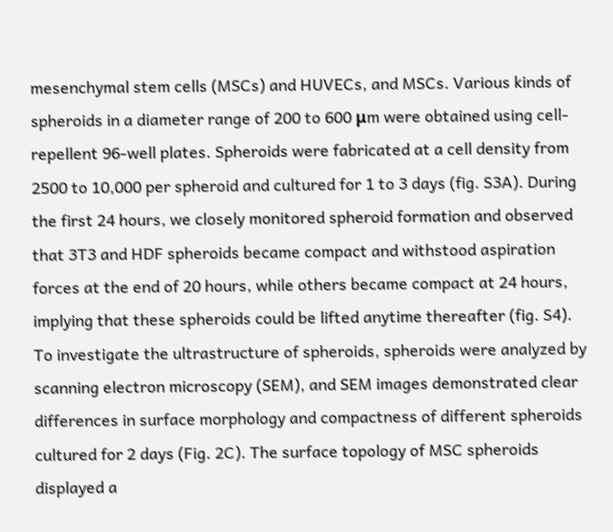mesenchymal stem cells (MSCs) and HUVECs, and MSCs. Various kinds of spheroids in a diameter range of 200 to 600 μm were obtained using cell-repellent 96-well plates. Spheroids were fabricated at a cell density from 2500 to 10,000 per spheroid and cultured for 1 to 3 days (fig. S3A). During the first 24 hours, we closely monitored spheroid formation and observed that 3T3 and HDF spheroids became compact and withstood aspiration forces at the end of 20 hours, while others became compact at 24 hours, implying that these spheroids could be lifted anytime thereafter (fig. S4). To investigate the ultrastructure of spheroids, spheroids were analyzed by scanning electron microscopy (SEM), and SEM images demonstrated clear differences in surface morphology and compactness of different spheroids cultured for 2 days (Fig. 2C). The surface topology of MSC spheroids displayed a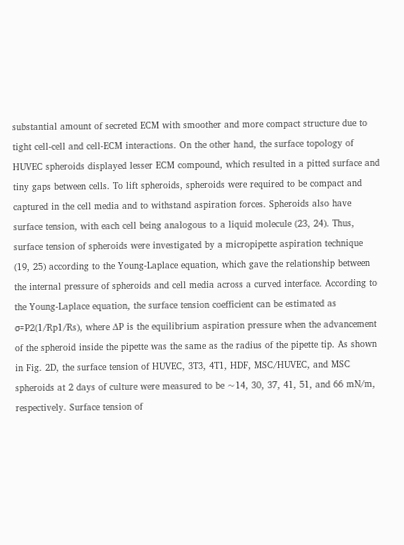substantial amount of secreted ECM with smoother and more compact structure due to tight cell-cell and cell-ECM interactions. On the other hand, the surface topology of HUVEC spheroids displayed lesser ECM compound, which resulted in a pitted surface and tiny gaps between cells. To lift spheroids, spheroids were required to be compact and captured in the cell media and to withstand aspiration forces. Spheroids also have surface tension, with each cell being analogous to a liquid molecule (23, 24). Thus, surface tension of spheroids were investigated by a micropipette aspiration technique (19, 25) according to the Young-Laplace equation, which gave the relationship between the internal pressure of spheroids and cell media across a curved interface. According to the Young-Laplace equation, the surface tension coefficient can be estimated as σ=P2(1/Rp1/Rs), where ∆P is the equilibrium aspiration pressure when the advancement of the spheroid inside the pipette was the same as the radius of the pipette tip. As shown in Fig. 2D, the surface tension of HUVEC, 3T3, 4T1, HDF, MSC/HUVEC, and MSC spheroids at 2 days of culture were measured to be ~14, 30, 37, 41, 51, and 66 mN/m, respectively. Surface tension of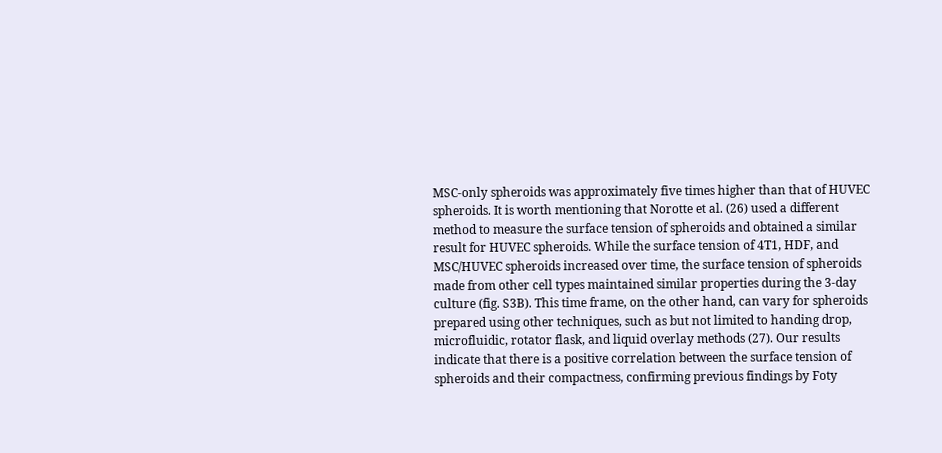MSC-only spheroids was approximately five times higher than that of HUVEC spheroids. It is worth mentioning that Norotte et al. (26) used a different method to measure the surface tension of spheroids and obtained a similar result for HUVEC spheroids. While the surface tension of 4T1, HDF, and MSC/HUVEC spheroids increased over time, the surface tension of spheroids made from other cell types maintained similar properties during the 3-day culture (fig. S3B). This time frame, on the other hand, can vary for spheroids prepared using other techniques, such as but not limited to handing drop, microfluidic, rotator flask, and liquid overlay methods (27). Our results indicate that there is a positive correlation between the surface tension of spheroids and their compactness, confirming previous findings by Foty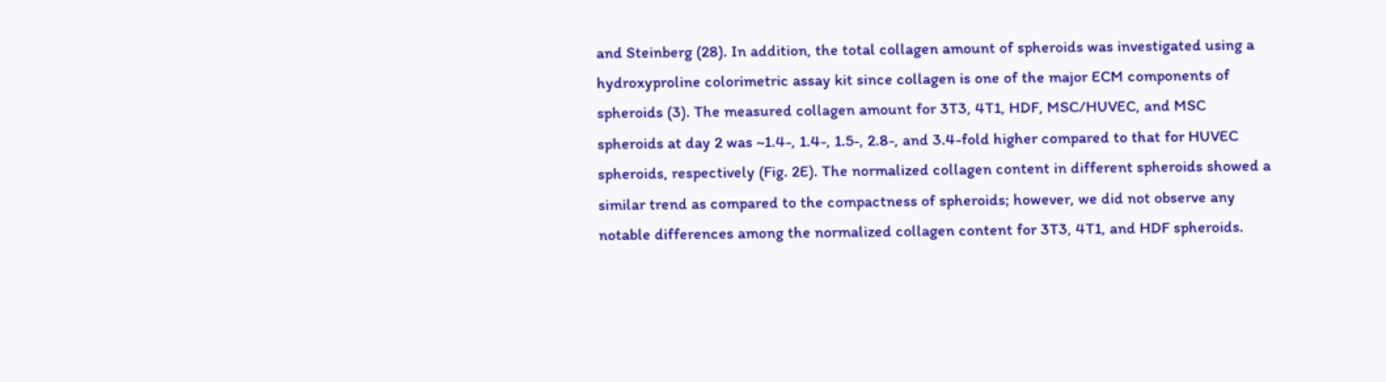and Steinberg (28). In addition, the total collagen amount of spheroids was investigated using a hydroxyproline colorimetric assay kit since collagen is one of the major ECM components of spheroids (3). The measured collagen amount for 3T3, 4T1, HDF, MSC/HUVEC, and MSC spheroids at day 2 was ~1.4-, 1.4-, 1.5-, 2.8-, and 3.4-fold higher compared to that for HUVEC spheroids, respectively (Fig. 2E). The normalized collagen content in different spheroids showed a similar trend as compared to the compactness of spheroids; however, we did not observe any notable differences among the normalized collagen content for 3T3, 4T1, and HDF spheroids.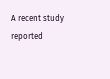A recent study reported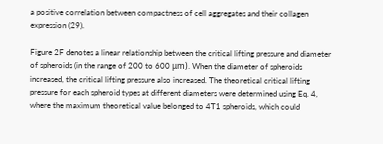a positive correlation between compactness of cell aggregates and their collagen expression (29).

Figure 2F denotes a linear relationship between the critical lifting pressure and diameter of spheroids (in the range of 200 to 600 μm). When the diameter of spheroids increased, the critical lifting pressure also increased. The theoretical critical lifting pressure for each spheroid types at different diameters were determined using Eq. 4, where the maximum theoretical value belonged to 4T1 spheroids, which could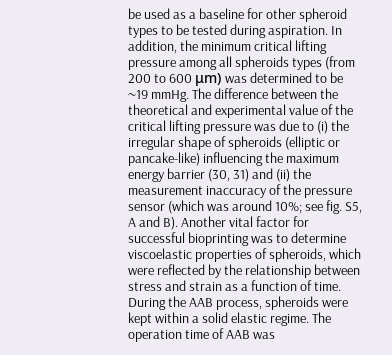be used as a baseline for other spheroid types to be tested during aspiration. In addition, the minimum critical lifting pressure among all spheroids types (from 200 to 600 μm) was determined to be ~19 mmHg. The difference between the theoretical and experimental value of the critical lifting pressure was due to (i) the irregular shape of spheroids (elliptic or pancake-like) influencing the maximum energy barrier (30, 31) and (ii) the measurement inaccuracy of the pressure sensor (which was around 10%; see fig. S5, A and B). Another vital factor for successful bioprinting was to determine viscoelastic properties of spheroids, which were reflected by the relationship between stress and strain as a function of time. During the AAB process, spheroids were kept within a solid elastic regime. The operation time of AAB was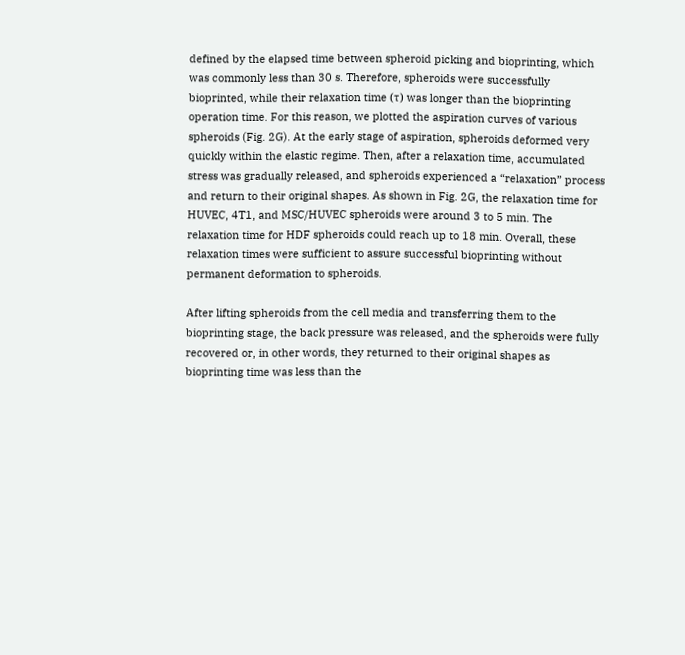defined by the elapsed time between spheroid picking and bioprinting, which was commonly less than 30 s. Therefore, spheroids were successfully bioprinted, while their relaxation time (τ) was longer than the bioprinting operation time. For this reason, we plotted the aspiration curves of various spheroids (Fig. 2G). At the early stage of aspiration, spheroids deformed very quickly within the elastic regime. Then, after a relaxation time, accumulated stress was gradually released, and spheroids experienced a “relaxation” process and return to their original shapes. As shown in Fig. 2G, the relaxation time for HUVEC, 4T1, and MSC/HUVEC spheroids were around 3 to 5 min. The relaxation time for HDF spheroids could reach up to 18 min. Overall, these relaxation times were sufficient to assure successful bioprinting without permanent deformation to spheroids.

After lifting spheroids from the cell media and transferring them to the bioprinting stage, the back pressure was released, and the spheroids were fully recovered or, in other words, they returned to their original shapes as bioprinting time was less than the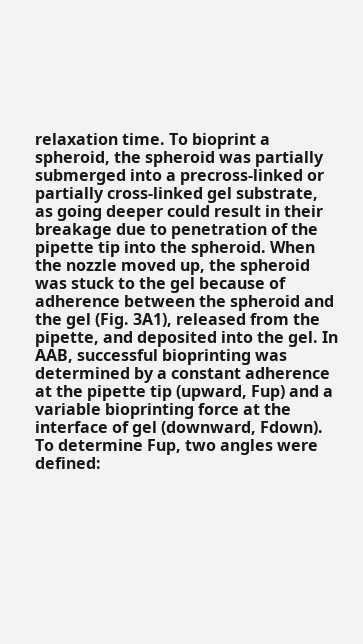relaxation time. To bioprint a spheroid, the spheroid was partially submerged into a precross-linked or partially cross-linked gel substrate, as going deeper could result in their breakage due to penetration of the pipette tip into the spheroid. When the nozzle moved up, the spheroid was stuck to the gel because of adherence between the spheroid and the gel (Fig. 3A1), released from the pipette, and deposited into the gel. In AAB, successful bioprinting was determined by a constant adherence at the pipette tip (upward, Fup) and a variable bioprinting force at the interface of gel (downward, Fdown). To determine Fup, two angles were defined: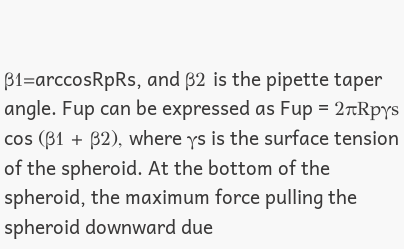β1=arccosRpRs, and β2 is the pipette taper angle. Fup can be expressed as Fup = 2πRpγs cos (β1 + β2), where γs is the surface tension of the spheroid. At the bottom of the spheroid, the maximum force pulling the spheroid downward due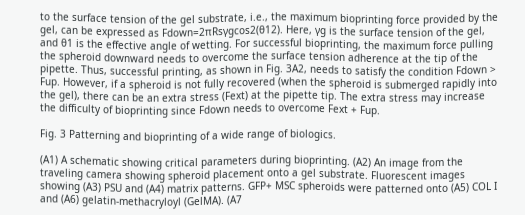to the surface tension of the gel substrate, i.e., the maximum bioprinting force provided by the gel, can be expressed as Fdown=2πRsγgcos2(θ12). Here, γg is the surface tension of the gel, and θ1 is the effective angle of wetting. For successful bioprinting, the maximum force pulling the spheroid downward needs to overcome the surface tension adherence at the tip of the pipette. Thus, successful printing, as shown in Fig. 3A2, needs to satisfy the condition Fdown > Fup. However, if a spheroid is not fully recovered (when the spheroid is submerged rapidly into the gel), there can be an extra stress (Fext) at the pipette tip. The extra stress may increase the difficulty of bioprinting since Fdown needs to overcome Fext + Fup.

Fig. 3 Patterning and bioprinting of a wide range of biologics.

(A1) A schematic showing critical parameters during bioprinting. (A2) An image from the traveling camera showing spheroid placement onto a gel substrate. Fluorescent images showing (A3) PSU and (A4) matrix patterns. GFP+ MSC spheroids were patterned onto (A5) COL I and (A6) gelatin-methacryloyl (GelMA). (A7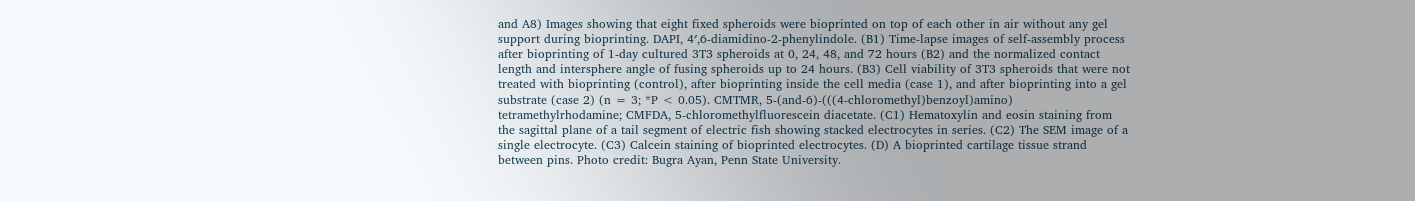and A8) Images showing that eight fixed spheroids were bioprinted on top of each other in air without any gel support during bioprinting. DAPI, 4′,6-diamidino-2-phenylindole. (B1) Time-lapse images of self-assembly process after bioprinting of 1-day cultured 3T3 spheroids at 0, 24, 48, and 72 hours (B2) and the normalized contact length and intersphere angle of fusing spheroids up to 24 hours. (B3) Cell viability of 3T3 spheroids that were not treated with bioprinting (control), after bioprinting inside the cell media (case 1), and after bioprinting into a gel substrate (case 2) (n = 3; *P < 0.05). CMTMR, 5-(and-6)-(((4-chloromethyl)benzoyl)amino) tetramethylrhodamine; CMFDA, 5-chloromethylfluorescein diacetate. (C1) Hematoxylin and eosin staining from the sagittal plane of a tail segment of electric fish showing stacked electrocytes in series. (C2) The SEM image of a single electrocyte. (C3) Calcein staining of bioprinted electrocytes. (D) A bioprinted cartilage tissue strand between pins. Photo credit: Bugra Ayan, Penn State University.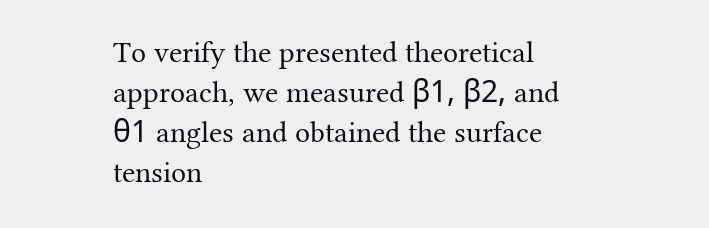To verify the presented theoretical approach, we measured β1, β2, and θ1 angles and obtained the surface tension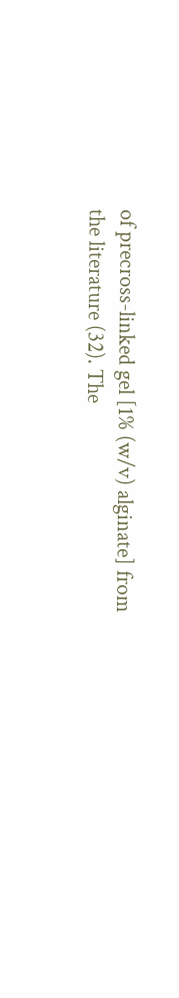of precross-linked gel [1% (w/v) alginate] from the literature (32). The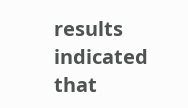results indicated that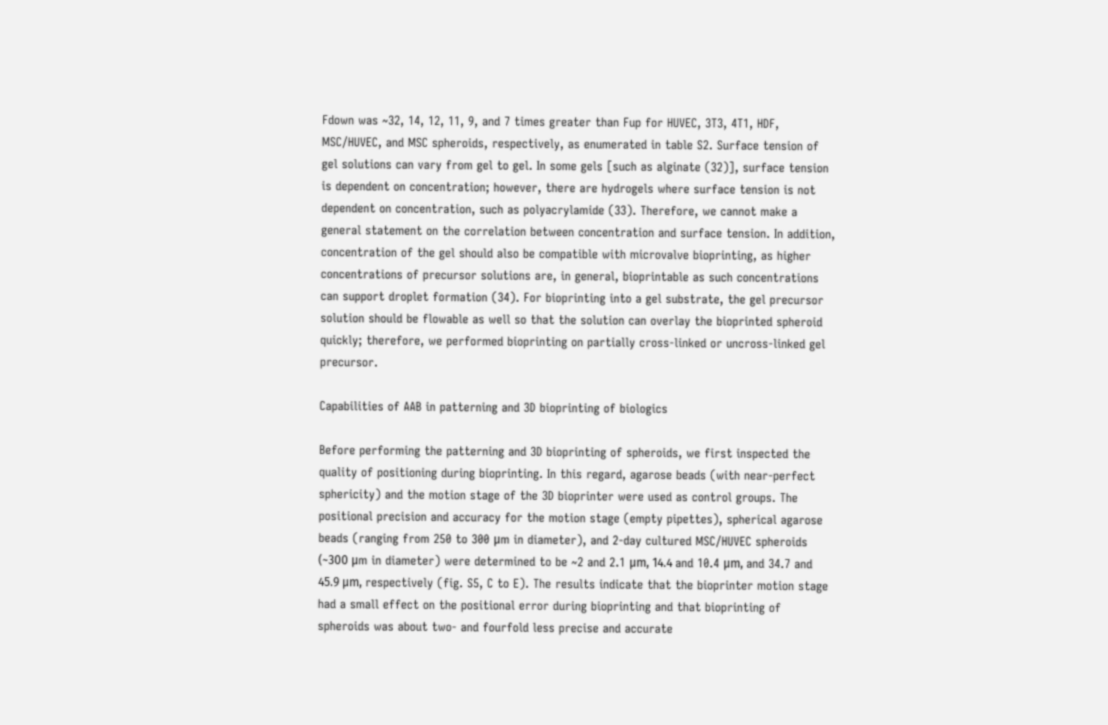Fdown was ~32, 14, 12, 11, 9, and 7 times greater than Fup for HUVEC, 3T3, 4T1, HDF, MSC/HUVEC, and MSC spheroids, respectively, as enumerated in table S2. Surface tension of gel solutions can vary from gel to gel. In some gels [such as alginate (32)], surface tension is dependent on concentration; however, there are hydrogels where surface tension is not dependent on concentration, such as polyacrylamide (33). Therefore, we cannot make a general statement on the correlation between concentration and surface tension. In addition, concentration of the gel should also be compatible with microvalve bioprinting, as higher concentrations of precursor solutions are, in general, bioprintable as such concentrations can support droplet formation (34). For bioprinting into a gel substrate, the gel precursor solution should be flowable as well so that the solution can overlay the bioprinted spheroid quickly; therefore, we performed bioprinting on partially cross-linked or uncross-linked gel precursor.

Capabilities of AAB in patterning and 3D bioprinting of biologics

Before performing the patterning and 3D bioprinting of spheroids, we first inspected the quality of positioning during bioprinting. In this regard, agarose beads (with near-perfect sphericity) and the motion stage of the 3D bioprinter were used as control groups. The positional precision and accuracy for the motion stage (empty pipettes), spherical agarose beads (ranging from 250 to 300 μm in diameter), and 2-day cultured MSC/HUVEC spheroids (~300 μm in diameter) were determined to be ~2 and 2.1 μm, 14.4 and 10.4 μm, and 34.7 and 45.9 μm, respectively (fig. S5, C to E). The results indicate that the bioprinter motion stage had a small effect on the positional error during bioprinting and that bioprinting of spheroids was about two- and fourfold less precise and accurate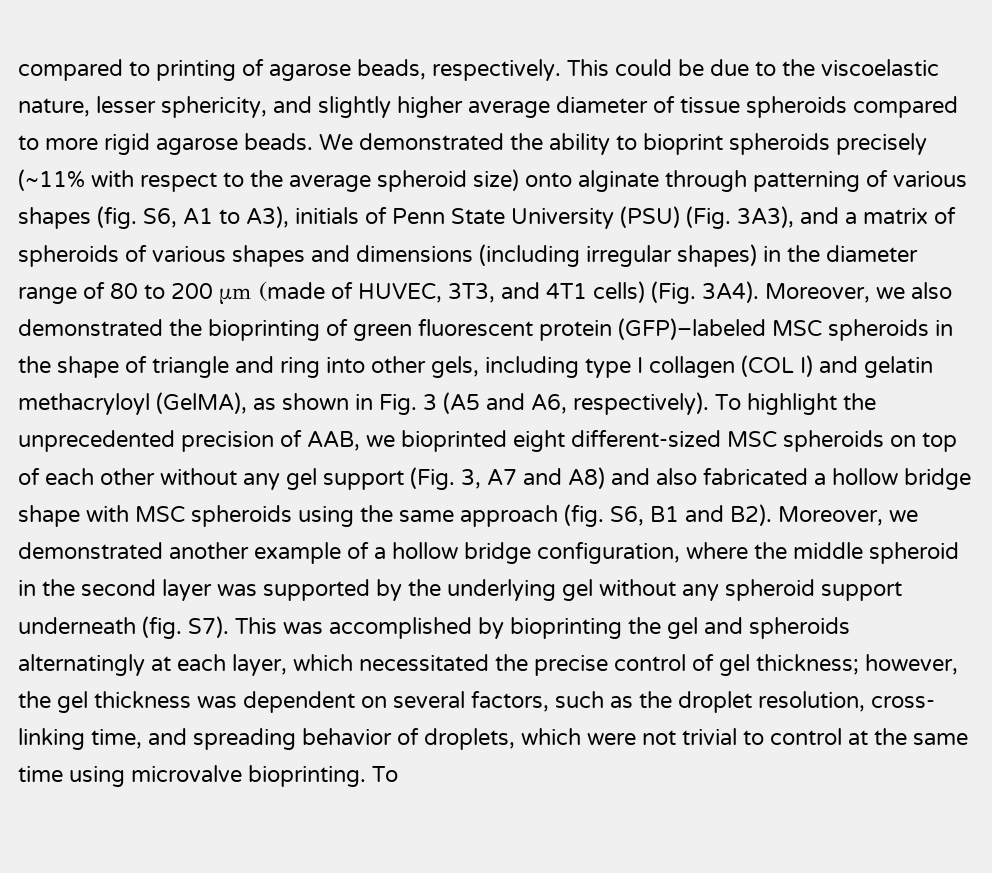compared to printing of agarose beads, respectively. This could be due to the viscoelastic nature, lesser sphericity, and slightly higher average diameter of tissue spheroids compared to more rigid agarose beads. We demonstrated the ability to bioprint spheroids precisely (~11% with respect to the average spheroid size) onto alginate through patterning of various shapes (fig. S6, A1 to A3), initials of Penn State University (PSU) (Fig. 3A3), and a matrix of spheroids of various shapes and dimensions (including irregular shapes) in the diameter range of 80 to 200 μm (made of HUVEC, 3T3, and 4T1 cells) (Fig. 3A4). Moreover, we also demonstrated the bioprinting of green fluorescent protein (GFP)–labeled MSC spheroids in the shape of triangle and ring into other gels, including type I collagen (COL I) and gelatin methacryloyl (GelMA), as shown in Fig. 3 (A5 and A6, respectively). To highlight the unprecedented precision of AAB, we bioprinted eight different-sized MSC spheroids on top of each other without any gel support (Fig. 3, A7 and A8) and also fabricated a hollow bridge shape with MSC spheroids using the same approach (fig. S6, B1 and B2). Moreover, we demonstrated another example of a hollow bridge configuration, where the middle spheroid in the second layer was supported by the underlying gel without any spheroid support underneath (fig. S7). This was accomplished by bioprinting the gel and spheroids alternatingly at each layer, which necessitated the precise control of gel thickness; however, the gel thickness was dependent on several factors, such as the droplet resolution, cross-linking time, and spreading behavior of droplets, which were not trivial to control at the same time using microvalve bioprinting. To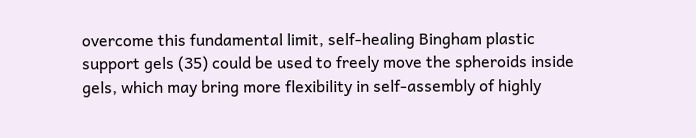overcome this fundamental limit, self-healing Bingham plastic support gels (35) could be used to freely move the spheroids inside gels, which may bring more flexibility in self-assembly of highly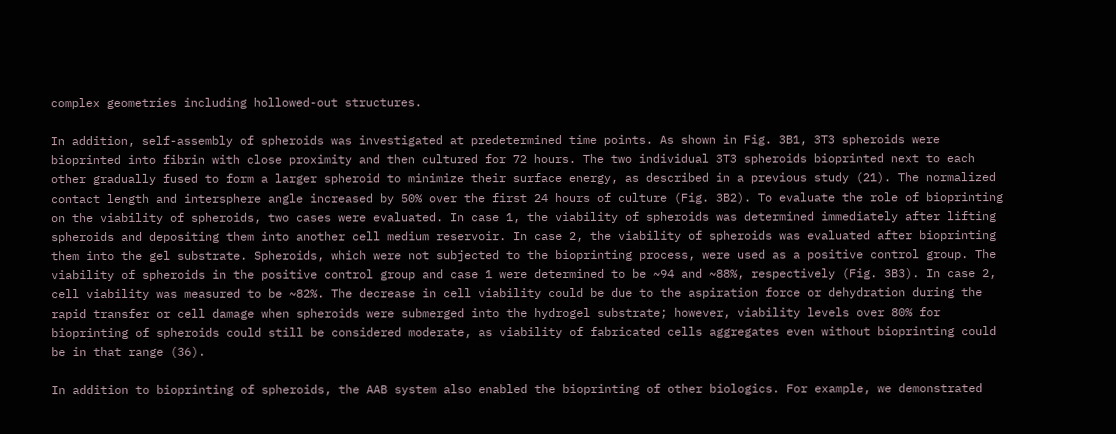complex geometries including hollowed-out structures.

In addition, self-assembly of spheroids was investigated at predetermined time points. As shown in Fig. 3B1, 3T3 spheroids were bioprinted into fibrin with close proximity and then cultured for 72 hours. The two individual 3T3 spheroids bioprinted next to each other gradually fused to form a larger spheroid to minimize their surface energy, as described in a previous study (21). The normalized contact length and intersphere angle increased by 50% over the first 24 hours of culture (Fig. 3B2). To evaluate the role of bioprinting on the viability of spheroids, two cases were evaluated. In case 1, the viability of spheroids was determined immediately after lifting spheroids and depositing them into another cell medium reservoir. In case 2, the viability of spheroids was evaluated after bioprinting them into the gel substrate. Spheroids, which were not subjected to the bioprinting process, were used as a positive control group. The viability of spheroids in the positive control group and case 1 were determined to be ~94 and ~88%, respectively (Fig. 3B3). In case 2, cell viability was measured to be ~82%. The decrease in cell viability could be due to the aspiration force or dehydration during the rapid transfer or cell damage when spheroids were submerged into the hydrogel substrate; however, viability levels over 80% for bioprinting of spheroids could still be considered moderate, as viability of fabricated cells aggregates even without bioprinting could be in that range (36).

In addition to bioprinting of spheroids, the AAB system also enabled the bioprinting of other biologics. For example, we demonstrated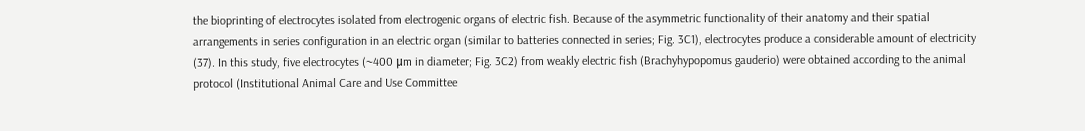the bioprinting of electrocytes isolated from electrogenic organs of electric fish. Because of the asymmetric functionality of their anatomy and their spatial arrangements in series configuration in an electric organ (similar to batteries connected in series; Fig. 3C1), electrocytes produce a considerable amount of electricity (37). In this study, five electrocytes (~400 μm in diameter; Fig. 3C2) from weakly electric fish (Brachyhypopomus gauderio) were obtained according to the animal protocol (Institutional Animal Care and Use Committee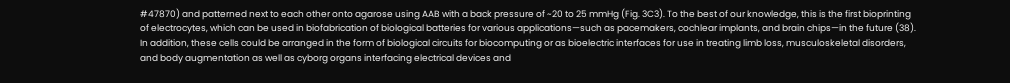#47870) and patterned next to each other onto agarose using AAB with a back pressure of ~20 to 25 mmHg (Fig. 3C3). To the best of our knowledge, this is the first bioprinting of electrocytes, which can be used in biofabrication of biological batteries for various applications—such as pacemakers, cochlear implants, and brain chips—in the future (38). In addition, these cells could be arranged in the form of biological circuits for biocomputing or as bioelectric interfaces for use in treating limb loss, musculoskeletal disorders, and body augmentation as well as cyborg organs interfacing electrical devices and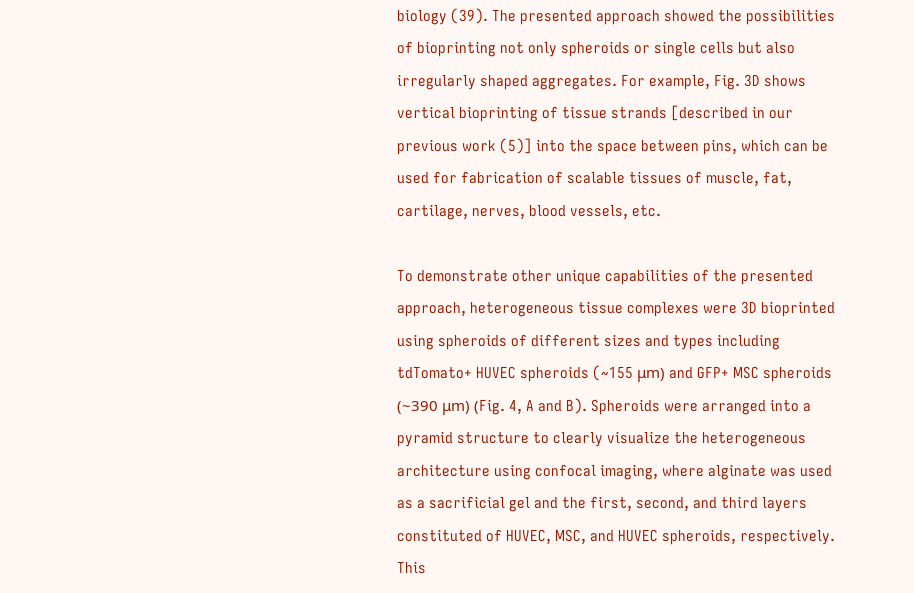biology (39). The presented approach showed the possibilities of bioprinting not only spheroids or single cells but also irregularly shaped aggregates. For example, Fig. 3D shows vertical bioprinting of tissue strands [described in our previous work (5)] into the space between pins, which can be used for fabrication of scalable tissues of muscle, fat, cartilage, nerves, blood vessels, etc.

To demonstrate other unique capabilities of the presented approach, heterogeneous tissue complexes were 3D bioprinted using spheroids of different sizes and types including tdTomato+ HUVEC spheroids (~155 μm) and GFP+ MSC spheroids (~390 μm) (Fig. 4, A and B). Spheroids were arranged into a pyramid structure to clearly visualize the heterogeneous architecture using confocal imaging, where alginate was used as a sacrificial gel and the first, second, and third layers constituted of HUVEC, MSC, and HUVEC spheroids, respectively. This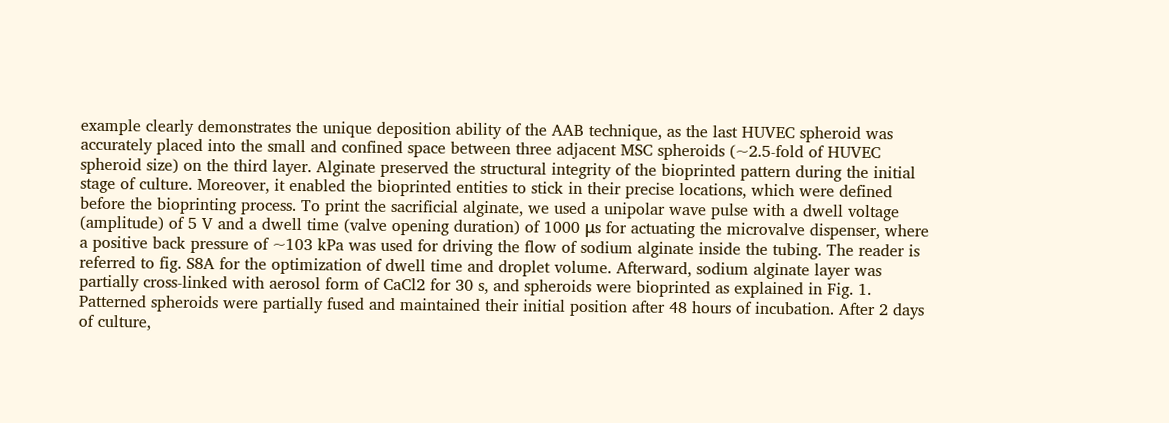example clearly demonstrates the unique deposition ability of the AAB technique, as the last HUVEC spheroid was accurately placed into the small and confined space between three adjacent MSC spheroids (~2.5-fold of HUVEC spheroid size) on the third layer. Alginate preserved the structural integrity of the bioprinted pattern during the initial stage of culture. Moreover, it enabled the bioprinted entities to stick in their precise locations, which were defined before the bioprinting process. To print the sacrificial alginate, we used a unipolar wave pulse with a dwell voltage (amplitude) of 5 V and a dwell time (valve opening duration) of 1000 μs for actuating the microvalve dispenser, where a positive back pressure of ~103 kPa was used for driving the flow of sodium alginate inside the tubing. The reader is referred to fig. S8A for the optimization of dwell time and droplet volume. Afterward, sodium alginate layer was partially cross-linked with aerosol form of CaCl2 for 30 s, and spheroids were bioprinted as explained in Fig. 1. Patterned spheroids were partially fused and maintained their initial position after 48 hours of incubation. After 2 days of culture,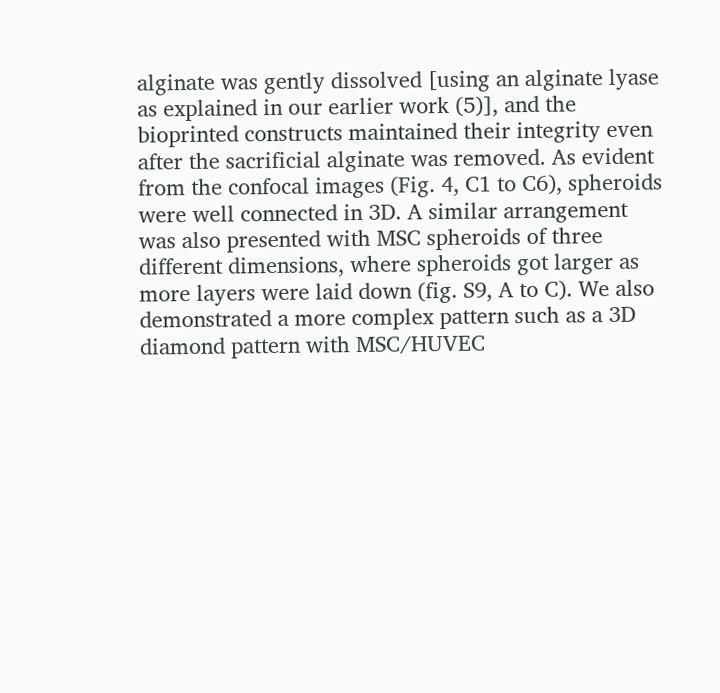alginate was gently dissolved [using an alginate lyase as explained in our earlier work (5)], and the bioprinted constructs maintained their integrity even after the sacrificial alginate was removed. As evident from the confocal images (Fig. 4, C1 to C6), spheroids were well connected in 3D. A similar arrangement was also presented with MSC spheroids of three different dimensions, where spheroids got larger as more layers were laid down (fig. S9, A to C). We also demonstrated a more complex pattern such as a 3D diamond pattern with MSC/HUVEC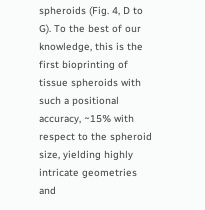spheroids (Fig. 4, D to G). To the best of our knowledge, this is the first bioprinting of tissue spheroids with such a positional accuracy, ~15% with respect to the spheroid size, yielding highly intricate geometries and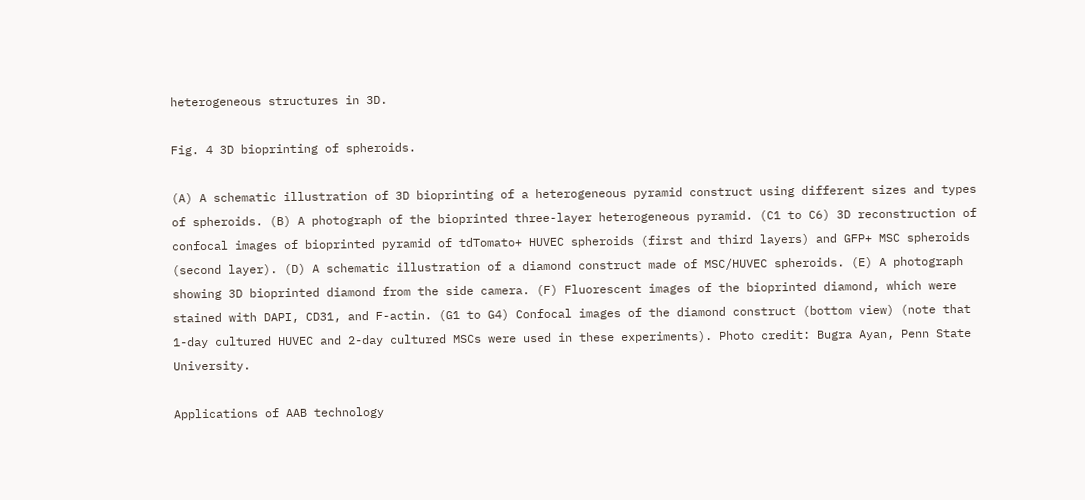heterogeneous structures in 3D.

Fig. 4 3D bioprinting of spheroids.

(A) A schematic illustration of 3D bioprinting of a heterogeneous pyramid construct using different sizes and types of spheroids. (B) A photograph of the bioprinted three-layer heterogeneous pyramid. (C1 to C6) 3D reconstruction of confocal images of bioprinted pyramid of tdTomato+ HUVEC spheroids (first and third layers) and GFP+ MSC spheroids (second layer). (D) A schematic illustration of a diamond construct made of MSC/HUVEC spheroids. (E) A photograph showing 3D bioprinted diamond from the side camera. (F) Fluorescent images of the bioprinted diamond, which were stained with DAPI, CD31, and F-actin. (G1 to G4) Confocal images of the diamond construct (bottom view) (note that 1-day cultured HUVEC and 2-day cultured MSCs were used in these experiments). Photo credit: Bugra Ayan, Penn State University.

Applications of AAB technology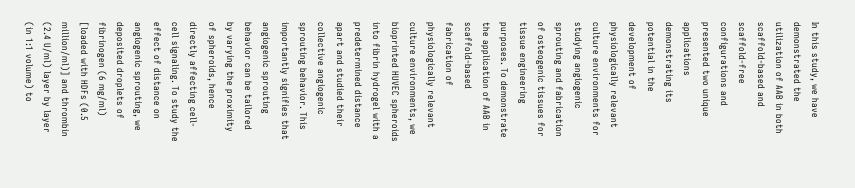In this study, we have demonstrated the utilization of AAB in both scaffold-based and scaffold-free configurations and presented two unique applications demonstrating its potential in the development of physiologically relevant culture environments for studying angiogenic sprouting and fabrication of osteogenic tissues for tissue engineering purposes. To demonstrate the application of AAB in scaffold-based fabrication of physiologically relevant culture environments, we bioprinted HUVEC spheroids into fibrin hydrogel with a predetermined distance apart and studied their collective angiogenic sprouting behavior. This importantly signifies that angiogenic sprouting behavior can be tailored by varying the proximity of spheroids, hence directly affecting cell-cell signaling. To study the effect of distance on angiogenic sprouting, we deposited droplets of fibrinogen (6 mg/ml) [loaded with HDFs (0.5 million/ml)] and thrombin (2.4 U/ml) layer by layer (in 1:1 volume) to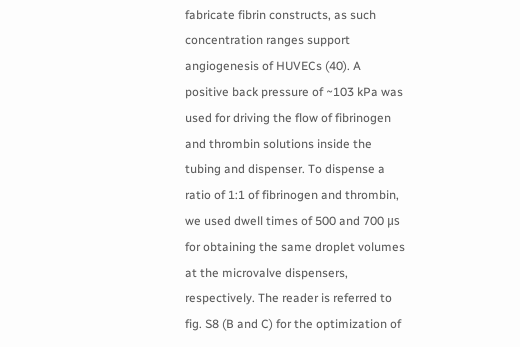fabricate fibrin constructs, as such concentration ranges support angiogenesis of HUVECs (40). A positive back pressure of ~103 kPa was used for driving the flow of fibrinogen and thrombin solutions inside the tubing and dispenser. To dispense a ratio of 1:1 of fibrinogen and thrombin, we used dwell times of 500 and 700 μs for obtaining the same droplet volumes at the microvalve dispensers, respectively. The reader is referred to fig. S8 (B and C) for the optimization of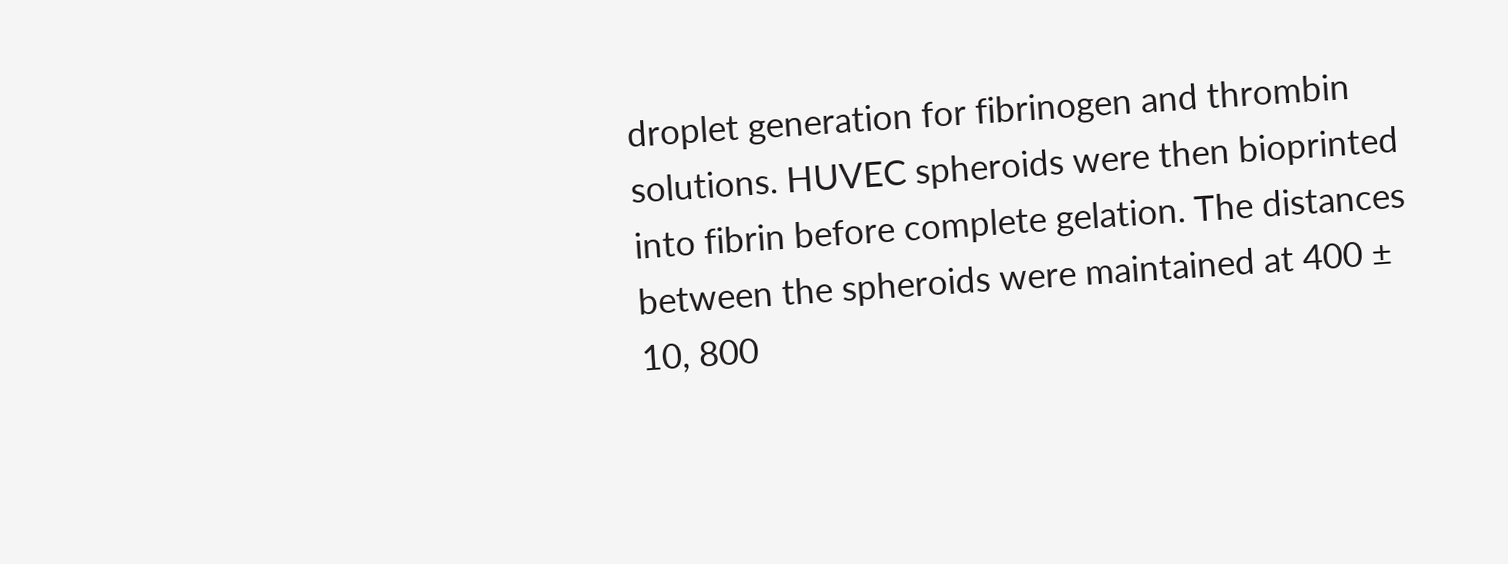droplet generation for fibrinogen and thrombin solutions. HUVEC spheroids were then bioprinted into fibrin before complete gelation. The distances between the spheroids were maintained at 400 ± 10, 800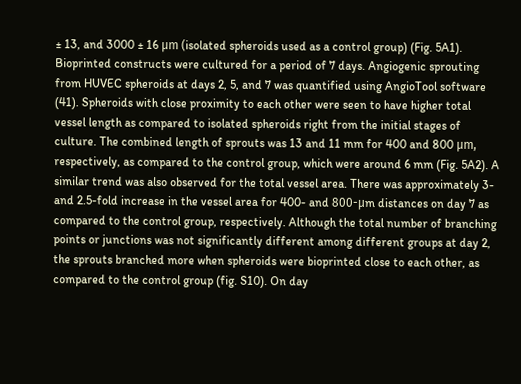± 13, and 3000 ± 16 μm (isolated spheroids used as a control group) (Fig. 5A1). Bioprinted constructs were cultured for a period of 7 days. Angiogenic sprouting from HUVEC spheroids at days 2, 5, and 7 was quantified using AngioTool software (41). Spheroids with close proximity to each other were seen to have higher total vessel length as compared to isolated spheroids right from the initial stages of culture. The combined length of sprouts was 13 and 11 mm for 400 and 800 μm, respectively, as compared to the control group, which were around 6 mm (Fig. 5A2). A similar trend was also observed for the total vessel area. There was approximately 3- and 2.5-fold increase in the vessel area for 400- and 800-μm distances on day 7 as compared to the control group, respectively. Although the total number of branching points or junctions was not significantly different among different groups at day 2, the sprouts branched more when spheroids were bioprinted close to each other, as compared to the control group (fig. S10). On day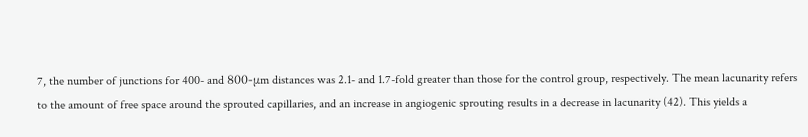7, the number of junctions for 400- and 800-μm distances was 2.1- and 1.7-fold greater than those for the control group, respectively. The mean lacunarity refers to the amount of free space around the sprouted capillaries, and an increase in angiogenic sprouting results in a decrease in lacunarity (42). This yields a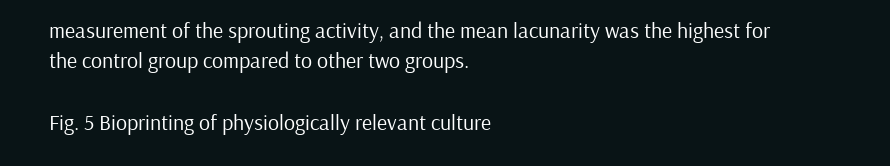measurement of the sprouting activity, and the mean lacunarity was the highest for the control group compared to other two groups.

Fig. 5 Bioprinting of physiologically relevant culture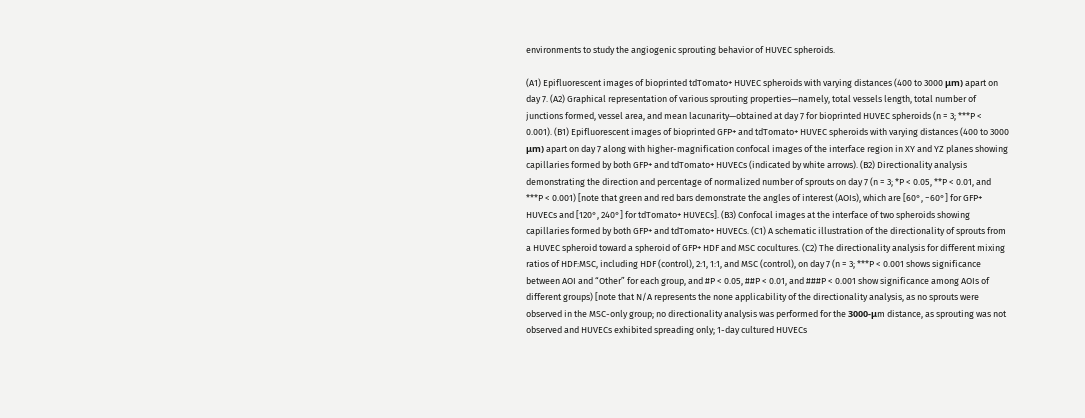environments to study the angiogenic sprouting behavior of HUVEC spheroids.

(A1) Epifluorescent images of bioprinted tdTomato+ HUVEC spheroids with varying distances (400 to 3000 μm) apart on day 7. (A2) Graphical representation of various sprouting properties—namely, total vessels length, total number of junctions formed, vessel area, and mean lacunarity—obtained at day 7 for bioprinted HUVEC spheroids (n = 3; ***P < 0.001). (B1) Epifluorescent images of bioprinted GFP+ and tdTomato+ HUVEC spheroids with varying distances (400 to 3000 μm) apart on day 7 along with higher-magnification confocal images of the interface region in XY and YZ planes showing capillaries formed by both GFP+ and tdTomato+ HUVECs (indicated by white arrows). (B2) Directionality analysis demonstrating the direction and percentage of normalized number of sprouts on day 7 (n = 3; *P < 0.05, **P < 0.01, and ***P < 0.001) [note that green and red bars demonstrate the angles of interest (AOIs), which are [60°, −60°] for GFP+ HUVECs and [120°, 240°] for tdTomato+ HUVECs]. (B3) Confocal images at the interface of two spheroids showing capillaries formed by both GFP+ and tdTomato+ HUVECs. (C1) A schematic illustration of the directionality of sprouts from a HUVEC spheroid toward a spheroid of GFP+ HDF and MSC cocultures. (C2) The directionality analysis for different mixing ratios of HDF:MSC, including HDF (control), 2:1, 1:1, and MSC (control), on day 7 (n = 3; ***P < 0.001 shows significance between AOI and “Other” for each group, and #P < 0.05, ##P < 0.01, and ###P < 0.001 show significance among AOIs of different groups) [note that N/A represents the none applicability of the directionality analysis, as no sprouts were observed in the MSC-only group; no directionality analysis was performed for the 3000-μm distance, as sprouting was not observed and HUVECs exhibited spreading only; 1-day cultured HUVECs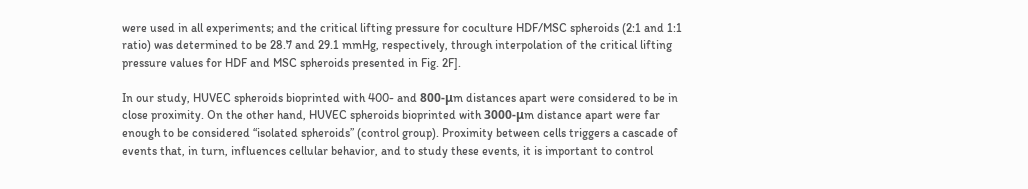were used in all experiments; and the critical lifting pressure for coculture HDF/MSC spheroids (2:1 and 1:1 ratio) was determined to be 28.7 and 29.1 mmHg, respectively, through interpolation of the critical lifting pressure values for HDF and MSC spheroids presented in Fig. 2F].

In our study, HUVEC spheroids bioprinted with 400- and 800-μm distances apart were considered to be in close proximity. On the other hand, HUVEC spheroids bioprinted with 3000-μm distance apart were far enough to be considered “isolated spheroids” (control group). Proximity between cells triggers a cascade of events that, in turn, influences cellular behavior, and to study these events, it is important to control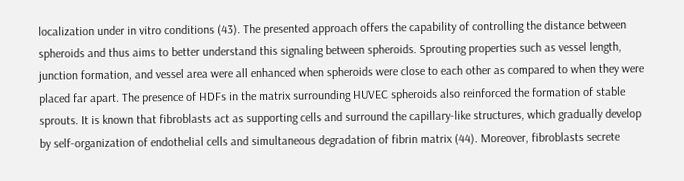localization under in vitro conditions (43). The presented approach offers the capability of controlling the distance between spheroids and thus aims to better understand this signaling between spheroids. Sprouting properties such as vessel length, junction formation, and vessel area were all enhanced when spheroids were close to each other as compared to when they were placed far apart. The presence of HDFs in the matrix surrounding HUVEC spheroids also reinforced the formation of stable sprouts. It is known that fibroblasts act as supporting cells and surround the capillary-like structures, which gradually develop by self-organization of endothelial cells and simultaneous degradation of fibrin matrix (44). Moreover, fibroblasts secrete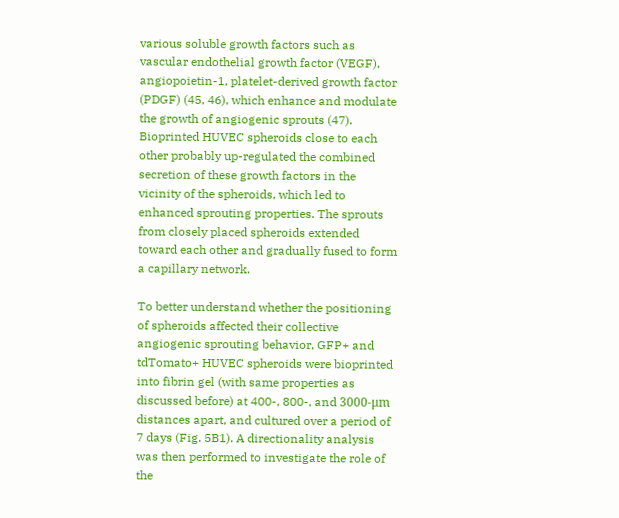various soluble growth factors such as vascular endothelial growth factor (VEGF), angiopoietin-1, platelet-derived growth factor (PDGF) (45, 46), which enhance and modulate the growth of angiogenic sprouts (47). Bioprinted HUVEC spheroids close to each other probably up-regulated the combined secretion of these growth factors in the vicinity of the spheroids, which led to enhanced sprouting properties. The sprouts from closely placed spheroids extended toward each other and gradually fused to form a capillary network.

To better understand whether the positioning of spheroids affected their collective angiogenic sprouting behavior, GFP+ and tdTomato+ HUVEC spheroids were bioprinted into fibrin gel (with same properties as discussed before) at 400-, 800-, and 3000-μm distances apart, and cultured over a period of 7 days (Fig. 5B1). A directionality analysis was then performed to investigate the role of the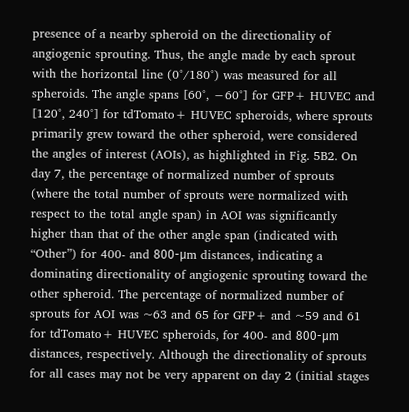presence of a nearby spheroid on the directionality of angiogenic sprouting. Thus, the angle made by each sprout with the horizontal line (0°/180°) was measured for all spheroids. The angle spans [60°, −60°] for GFP+ HUVEC and [120°, 240°] for tdTomato+ HUVEC spheroids, where sprouts primarily grew toward the other spheroid, were considered the angles of interest (AOIs), as highlighted in Fig. 5B2. On day 7, the percentage of normalized number of sprouts (where the total number of sprouts were normalized with respect to the total angle span) in AOI was significantly higher than that of the other angle span (indicated with “Other”) for 400- and 800-μm distances, indicating a dominating directionality of angiogenic sprouting toward the other spheroid. The percentage of normalized number of sprouts for AOI was ~63 and 65 for GFP+ and ~59 and 61 for tdTomato+ HUVEC spheroids, for 400- and 800-μm distances, respectively. Although the directionality of sprouts for all cases may not be very apparent on day 2 (initial stages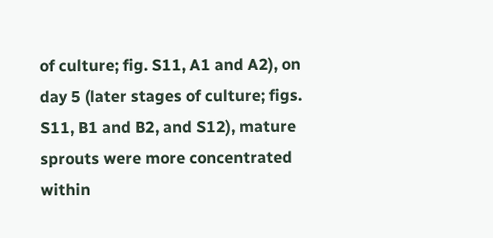of culture; fig. S11, A1 and A2), on day 5 (later stages of culture; figs. S11, B1 and B2, and S12), mature sprouts were more concentrated within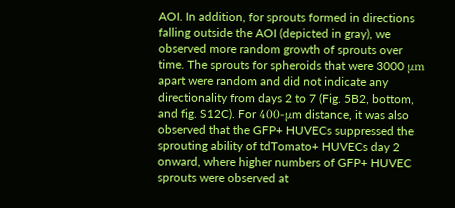AOI. In addition, for sprouts formed in directions falling outside the AOI (depicted in gray), we observed more random growth of sprouts over time. The sprouts for spheroids that were 3000 μm apart were random and did not indicate any directionality from days 2 to 7 (Fig. 5B2, bottom, and fig. S12C). For 400-μm distance, it was also observed that the GFP+ HUVECs suppressed the sprouting ability of tdTomato+ HUVECs day 2 onward, where higher numbers of GFP+ HUVEC sprouts were observed at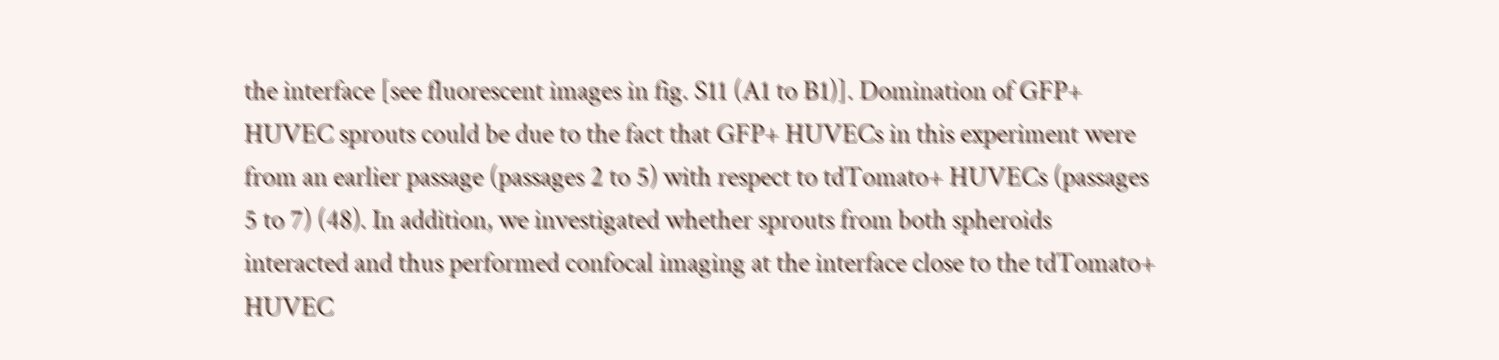the interface [see fluorescent images in fig. S11 (A1 to B1)]. Domination of GFP+ HUVEC sprouts could be due to the fact that GFP+ HUVECs in this experiment were from an earlier passage (passages 2 to 5) with respect to tdTomato+ HUVECs (passages 5 to 7) (48). In addition, we investigated whether sprouts from both spheroids interacted and thus performed confocal imaging at the interface close to the tdTomato+ HUVEC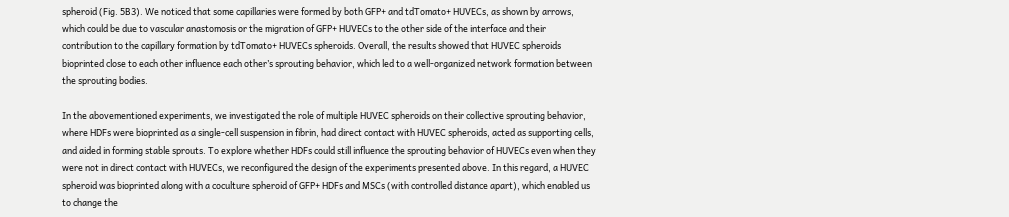spheroid (Fig. 5B3). We noticed that some capillaries were formed by both GFP+ and tdTomato+ HUVECs, as shown by arrows, which could be due to vascular anastomosis or the migration of GFP+ HUVECs to the other side of the interface and their contribution to the capillary formation by tdTomato+ HUVECs spheroids. Overall, the results showed that HUVEC spheroids bioprinted close to each other influence each other’s sprouting behavior, which led to a well-organized network formation between the sprouting bodies.

In the abovementioned experiments, we investigated the role of multiple HUVEC spheroids on their collective sprouting behavior, where HDFs were bioprinted as a single-cell suspension in fibrin, had direct contact with HUVEC spheroids, acted as supporting cells, and aided in forming stable sprouts. To explore whether HDFs could still influence the sprouting behavior of HUVECs even when they were not in direct contact with HUVECs, we reconfigured the design of the experiments presented above. In this regard, a HUVEC spheroid was bioprinted along with a coculture spheroid of GFP+ HDFs and MSCs (with controlled distance apart), which enabled us to change the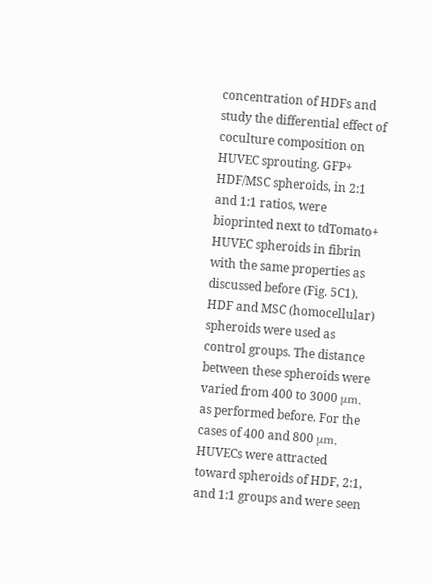concentration of HDFs and study the differential effect of coculture composition on HUVEC sprouting. GFP+ HDF/MSC spheroids, in 2:1 and 1:1 ratios, were bioprinted next to tdTomato+ HUVEC spheroids in fibrin with the same properties as discussed before (Fig. 5C1). HDF and MSC (homocellular) spheroids were used as control groups. The distance between these spheroids were varied from 400 to 3000 μm, as performed before. For the cases of 400 and 800 μm, HUVECs were attracted toward spheroids of HDF, 2:1, and 1:1 groups and were seen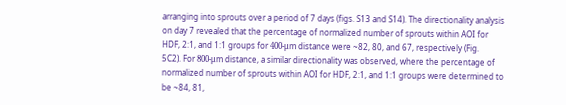arranging into sprouts over a period of 7 days (figs. S13 and S14). The directionality analysis on day 7 revealed that the percentage of normalized number of sprouts within AOI for HDF, 2:1, and 1:1 groups for 400-μm distance were ~82, 80, and 67, respectively (Fig. 5C2). For 800-μm distance, a similar directionality was observed, where the percentage of normalized number of sprouts within AOI for HDF, 2:1, and 1:1 groups were determined to be ~84, 81,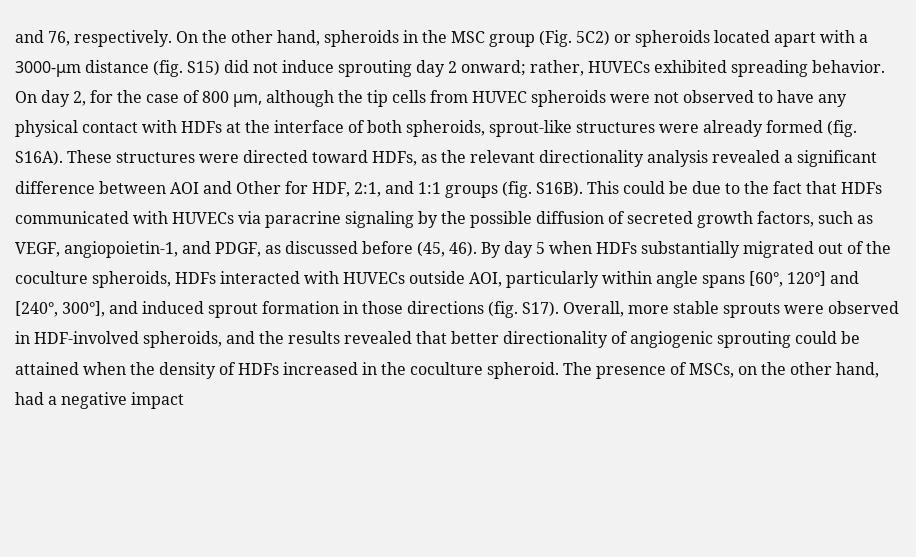and 76, respectively. On the other hand, spheroids in the MSC group (Fig. 5C2) or spheroids located apart with a 3000-μm distance (fig. S15) did not induce sprouting day 2 onward; rather, HUVECs exhibited spreading behavior. On day 2, for the case of 800 μm, although the tip cells from HUVEC spheroids were not observed to have any physical contact with HDFs at the interface of both spheroids, sprout-like structures were already formed (fig. S16A). These structures were directed toward HDFs, as the relevant directionality analysis revealed a significant difference between AOI and Other for HDF, 2:1, and 1:1 groups (fig. S16B). This could be due to the fact that HDFs communicated with HUVECs via paracrine signaling by the possible diffusion of secreted growth factors, such as VEGF, angiopoietin-1, and PDGF, as discussed before (45, 46). By day 5 when HDFs substantially migrated out of the coculture spheroids, HDFs interacted with HUVECs outside AOI, particularly within angle spans [60°, 120°] and [240°, 300°], and induced sprout formation in those directions (fig. S17). Overall, more stable sprouts were observed in HDF-involved spheroids, and the results revealed that better directionality of angiogenic sprouting could be attained when the density of HDFs increased in the coculture spheroid. The presence of MSCs, on the other hand, had a negative impact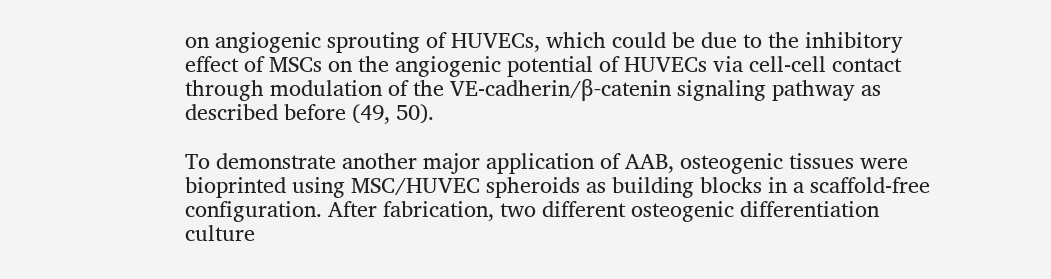on angiogenic sprouting of HUVECs, which could be due to the inhibitory effect of MSCs on the angiogenic potential of HUVECs via cell-cell contact through modulation of the VE-cadherin/β-catenin signaling pathway as described before (49, 50).

To demonstrate another major application of AAB, osteogenic tissues were bioprinted using MSC/HUVEC spheroids as building blocks in a scaffold-free configuration. After fabrication, two different osteogenic differentiation culture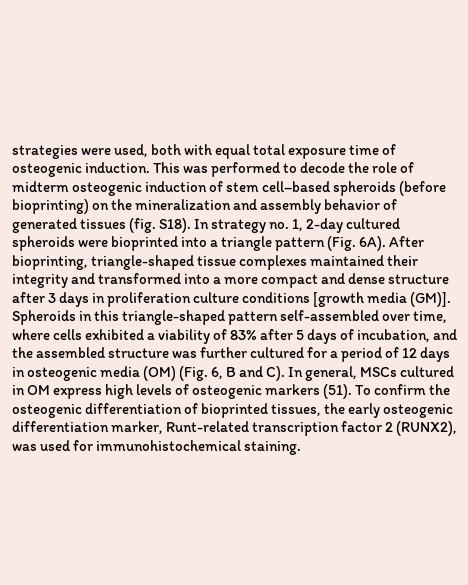strategies were used, both with equal total exposure time of osteogenic induction. This was performed to decode the role of midterm osteogenic induction of stem cell–based spheroids (before bioprinting) on the mineralization and assembly behavior of generated tissues (fig. S18). In strategy no. 1, 2-day cultured spheroids were bioprinted into a triangle pattern (Fig. 6A). After bioprinting, triangle-shaped tissue complexes maintained their integrity and transformed into a more compact and dense structure after 3 days in proliferation culture conditions [growth media (GM)]. Spheroids in this triangle-shaped pattern self-assembled over time, where cells exhibited a viability of 83% after 5 days of incubation, and the assembled structure was further cultured for a period of 12 days in osteogenic media (OM) (Fig. 6, B and C). In general, MSCs cultured in OM express high levels of osteogenic markers (51). To confirm the osteogenic differentiation of bioprinted tissues, the early osteogenic differentiation marker, Runt-related transcription factor 2 (RUNX2), was used for immunohistochemical staining.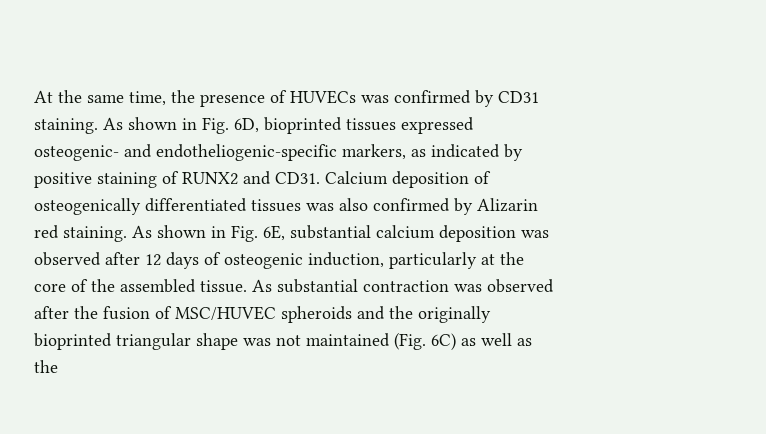At the same time, the presence of HUVECs was confirmed by CD31 staining. As shown in Fig. 6D, bioprinted tissues expressed osteogenic- and endotheliogenic-specific markers, as indicated by positive staining of RUNX2 and CD31. Calcium deposition of osteogenically differentiated tissues was also confirmed by Alizarin red staining. As shown in Fig. 6E, substantial calcium deposition was observed after 12 days of osteogenic induction, particularly at the core of the assembled tissue. As substantial contraction was observed after the fusion of MSC/HUVEC spheroids and the originally bioprinted triangular shape was not maintained (Fig. 6C) as well as the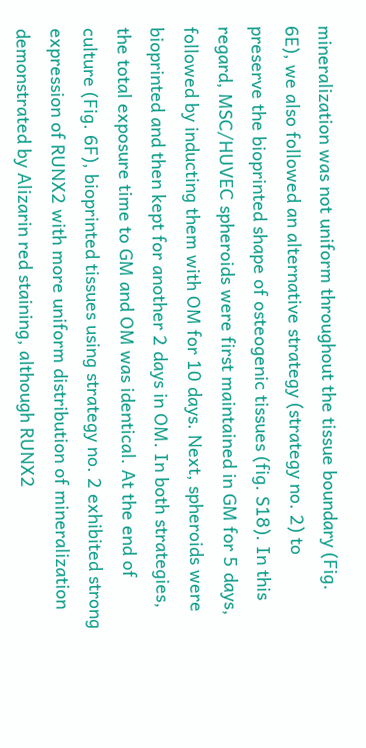mineralization was not uniform throughout the tissue boundary (Fig. 6E), we also followed an alternative strategy (strategy no. 2) to preserve the bioprinted shape of osteogenic tissues (fig. S18). In this regard, MSC/HUVEC spheroids were first maintained in GM for 5 days, followed by inducting them with OM for 10 days. Next, spheroids were bioprinted and then kept for another 2 days in OM. In both strategies, the total exposure time to GM and OM was identical. At the end of culture (Fig. 6F), bioprinted tissues using strategy no. 2 exhibited strong expression of RUNX2 with more uniform distribution of mineralization demonstrated by Alizarin red staining, although RUNX2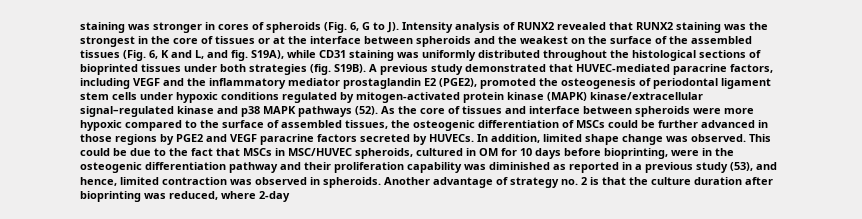staining was stronger in cores of spheroids (Fig. 6, G to J). Intensity analysis of RUNX2 revealed that RUNX2 staining was the strongest in the core of tissues or at the interface between spheroids and the weakest on the surface of the assembled tissues (Fig. 6, K and L, and fig. S19A), while CD31 staining was uniformly distributed throughout the histological sections of bioprinted tissues under both strategies (fig. S19B). A previous study demonstrated that HUVEC-mediated paracrine factors, including VEGF and the inflammatory mediator prostaglandin E2 (PGE2), promoted the osteogenesis of periodontal ligament stem cells under hypoxic conditions regulated by mitogen-activated protein kinase (MAPK) kinase/extracellular signal–regulated kinase and p38 MAPK pathways (52). As the core of tissues and interface between spheroids were more hypoxic compared to the surface of assembled tissues, the osteogenic differentiation of MSCs could be further advanced in those regions by PGE2 and VEGF paracrine factors secreted by HUVECs. In addition, limited shape change was observed. This could be due to the fact that MSCs in MSC/HUVEC spheroids, cultured in OM for 10 days before bioprinting, were in the osteogenic differentiation pathway and their proliferation capability was diminished as reported in a previous study (53), and hence, limited contraction was observed in spheroids. Another advantage of strategy no. 2 is that the culture duration after bioprinting was reduced, where 2-day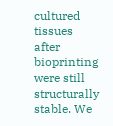cultured tissues after bioprinting were still structurally stable. We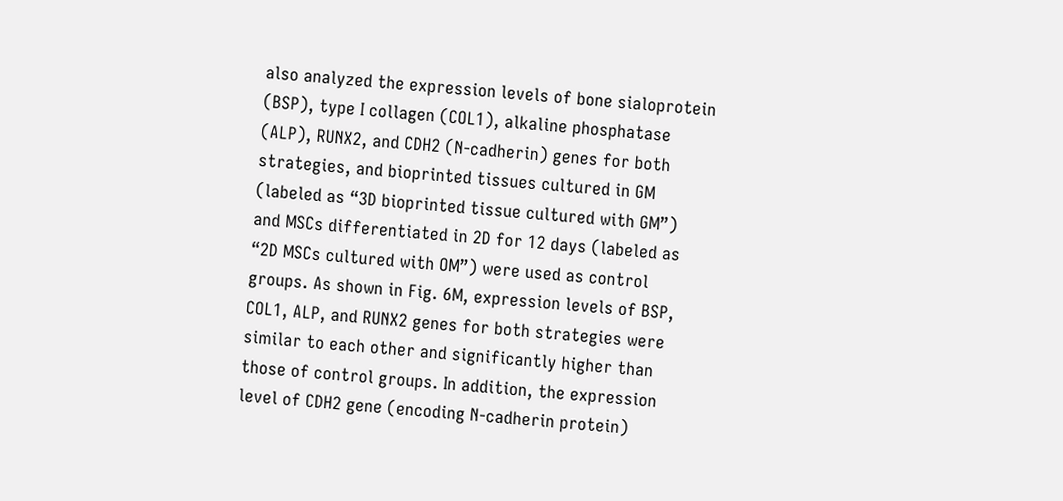also analyzed the expression levels of bone sialoprotein (BSP), type I collagen (COL1), alkaline phosphatase (ALP), RUNX2, and CDH2 (N-cadherin) genes for both strategies, and bioprinted tissues cultured in GM (labeled as “3D bioprinted tissue cultured with GM”) and MSCs differentiated in 2D for 12 days (labeled as “2D MSCs cultured with OM”) were used as control groups. As shown in Fig. 6M, expression levels of BSP, COL1, ALP, and RUNX2 genes for both strategies were similar to each other and significantly higher than those of control groups. In addition, the expression level of CDH2 gene (encoding N-cadherin protein)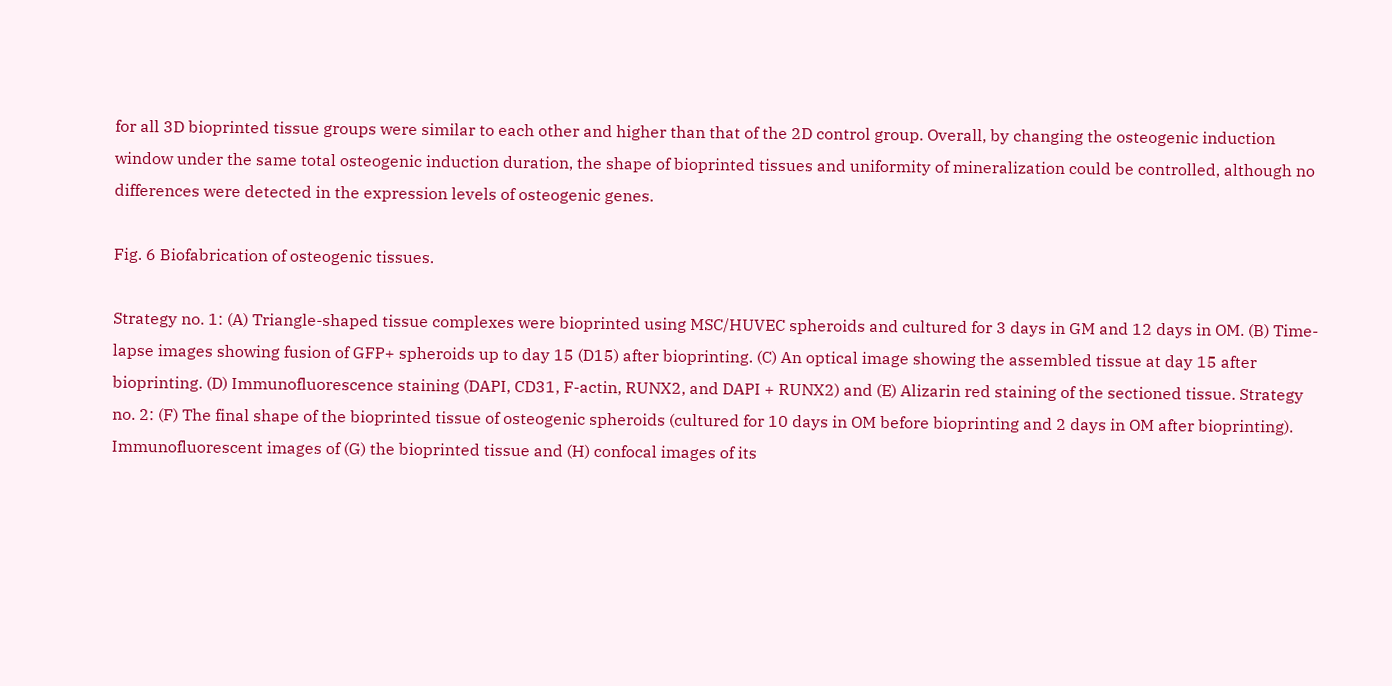for all 3D bioprinted tissue groups were similar to each other and higher than that of the 2D control group. Overall, by changing the osteogenic induction window under the same total osteogenic induction duration, the shape of bioprinted tissues and uniformity of mineralization could be controlled, although no differences were detected in the expression levels of osteogenic genes.

Fig. 6 Biofabrication of osteogenic tissues.

Strategy no. 1: (A) Triangle-shaped tissue complexes were bioprinted using MSC/HUVEC spheroids and cultured for 3 days in GM and 12 days in OM. (B) Time-lapse images showing fusion of GFP+ spheroids up to day 15 (D15) after bioprinting. (C) An optical image showing the assembled tissue at day 15 after bioprinting. (D) Immunofluorescence staining (DAPI, CD31, F-actin, RUNX2, and DAPI + RUNX2) and (E) Alizarin red staining of the sectioned tissue. Strategy no. 2: (F) The final shape of the bioprinted tissue of osteogenic spheroids (cultured for 10 days in OM before bioprinting and 2 days in OM after bioprinting). Immunofluorescent images of (G) the bioprinted tissue and (H) confocal images of its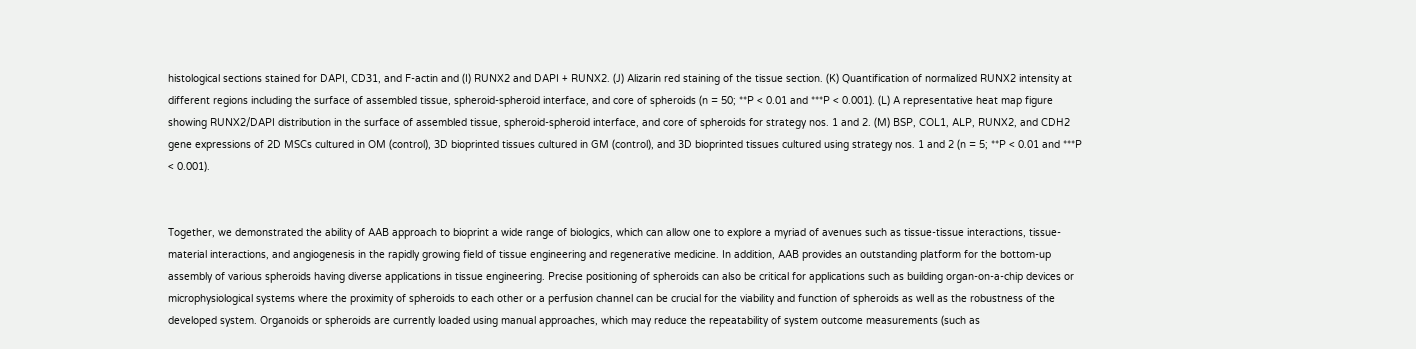histological sections stained for DAPI, CD31, and F-actin and (I) RUNX2 and DAPI + RUNX2. (J) Alizarin red staining of the tissue section. (K) Quantification of normalized RUNX2 intensity at different regions including the surface of assembled tissue, spheroid-spheroid interface, and core of spheroids (n = 50; **P < 0.01 and ***P < 0.001). (L) A representative heat map figure showing RUNX2/DAPI distribution in the surface of assembled tissue, spheroid-spheroid interface, and core of spheroids for strategy nos. 1 and 2. (M) BSP, COL1, ALP, RUNX2, and CDH2 gene expressions of 2D MSCs cultured in OM (control), 3D bioprinted tissues cultured in GM (control), and 3D bioprinted tissues cultured using strategy nos. 1 and 2 (n = 5; **P < 0.01 and ***P < 0.001).


Together, we demonstrated the ability of AAB approach to bioprint a wide range of biologics, which can allow one to explore a myriad of avenues such as tissue-tissue interactions, tissue-material interactions, and angiogenesis in the rapidly growing field of tissue engineering and regenerative medicine. In addition, AAB provides an outstanding platform for the bottom-up assembly of various spheroids having diverse applications in tissue engineering. Precise positioning of spheroids can also be critical for applications such as building organ-on-a-chip devices or microphysiological systems where the proximity of spheroids to each other or a perfusion channel can be crucial for the viability and function of spheroids as well as the robustness of the developed system. Organoids or spheroids are currently loaded using manual approaches, which may reduce the repeatability of system outcome measurements (such as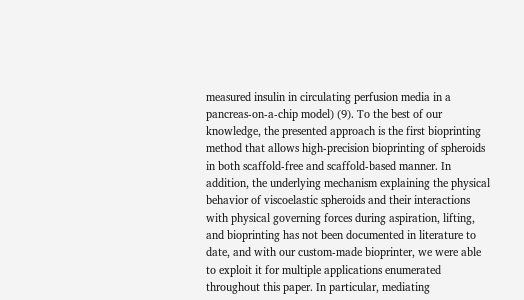measured insulin in circulating perfusion media in a pancreas-on-a-chip model) (9). To the best of our knowledge, the presented approach is the first bioprinting method that allows high-precision bioprinting of spheroids in both scaffold-free and scaffold-based manner. In addition, the underlying mechanism explaining the physical behavior of viscoelastic spheroids and their interactions with physical governing forces during aspiration, lifting, and bioprinting has not been documented in literature to date, and with our custom-made bioprinter, we were able to exploit it for multiple applications enumerated throughout this paper. In particular, mediating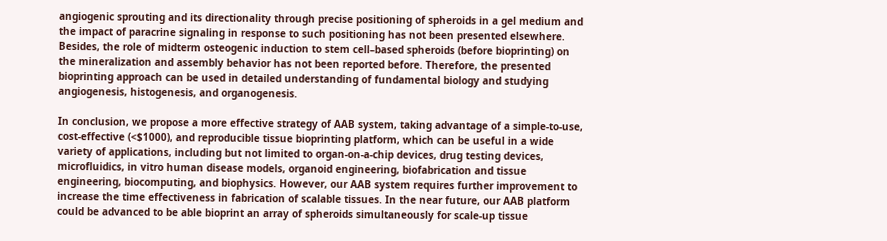angiogenic sprouting and its directionality through precise positioning of spheroids in a gel medium and the impact of paracrine signaling in response to such positioning has not been presented elsewhere. Besides, the role of midterm osteogenic induction to stem cell–based spheroids (before bioprinting) on the mineralization and assembly behavior has not been reported before. Therefore, the presented bioprinting approach can be used in detailed understanding of fundamental biology and studying angiogenesis, histogenesis, and organogenesis.

In conclusion, we propose a more effective strategy of AAB system, taking advantage of a simple-to-use, cost-effective (<$1000), and reproducible tissue bioprinting platform, which can be useful in a wide variety of applications, including but not limited to organ-on-a-chip devices, drug testing devices, microfluidics, in vitro human disease models, organoid engineering, biofabrication and tissue engineering, biocomputing, and biophysics. However, our AAB system requires further improvement to increase the time effectiveness in fabrication of scalable tissues. In the near future, our AAB platform could be advanced to be able bioprint an array of spheroids simultaneously for scale-up tissue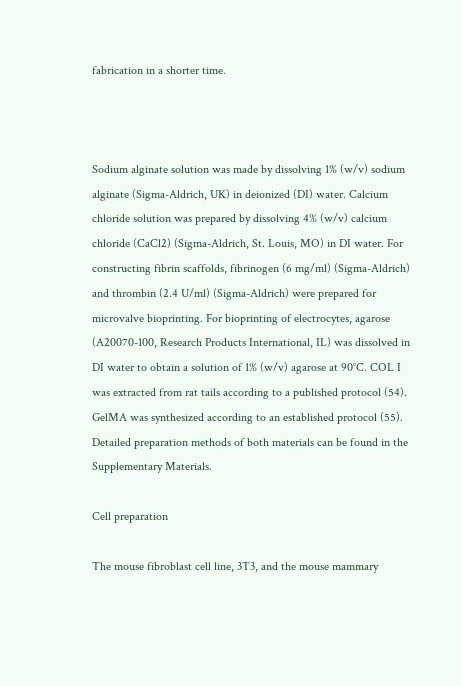fabrication in a shorter time.



Sodium alginate solution was made by dissolving 1% (w/v) sodium alginate (Sigma-Aldrich, UK) in deionized (DI) water. Calcium chloride solution was prepared by dissolving 4% (w/v) calcium chloride (CaCl2) (Sigma-Aldrich, St. Louis, MO) in DI water. For constructing fibrin scaffolds, fibrinogen (6 mg/ml) (Sigma-Aldrich) and thrombin (2.4 U/ml) (Sigma-Aldrich) were prepared for microvalve bioprinting. For bioprinting of electrocytes, agarose (A20070-100, Research Products International, IL) was dissolved in DI water to obtain a solution of 1% (w/v) agarose at 90°C. COL I was extracted from rat tails according to a published protocol (54). GelMA was synthesized according to an established protocol (55). Detailed preparation methods of both materials can be found in the Supplementary Materials.

Cell preparation

The mouse fibroblast cell line, 3T3, and the mouse mammary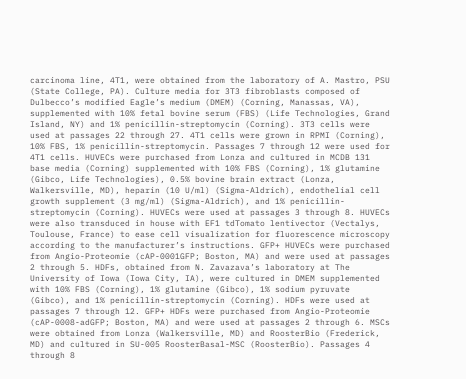carcinoma line, 4T1, were obtained from the laboratory of A. Mastro, PSU (State College, PA). Culture media for 3T3 fibroblasts composed of Dulbecco’s modified Eagle’s medium (DMEM) (Corning, Manassas, VA), supplemented with 10% fetal bovine serum (FBS) (Life Technologies, Grand Island, NY) and 1% penicillin-streptomycin (Corning). 3T3 cells were used at passages 22 through 27. 4T1 cells were grown in RPMI (Corning), 10% FBS, 1% penicillin-streptomycin. Passages 7 through 12 were used for 4T1 cells. HUVECs were purchased from Lonza and cultured in MCDB 131 base media (Corning) supplemented with 10% FBS (Corning), 1% glutamine (Gibco, Life Technologies), 0.5% bovine brain extract (Lonza, Walkersville, MD), heparin (10 U/ml) (Sigma-Aldrich), endothelial cell growth supplement (3 mg/ml) (Sigma-Aldrich), and 1% penicillin-streptomycin (Corning). HUVECs were used at passages 3 through 8. HUVECs were also transduced in house with EF1 tdTomato lentivector (Vectalys, Toulouse, France) to ease cell visualization for fluorescence microscopy according to the manufacturer’s instructions. GFP+ HUVECs were purchased from Angio-Proteomie (cAP-0001GFP; Boston, MA) and were used at passages 2 through 5. HDFs, obtained from N. Zavazava’s laboratory at The University of Iowa (Iowa City, IA), were cultured in DMEM supplemented with 10% FBS (Corning), 1% glutamine (Gibco), 1% sodium pyruvate (Gibco), and 1% penicillin-streptomycin (Corning). HDFs were used at passages 7 through 12. GFP+ HDFs were purchased from Angio-Proteomie (cAP-0008-adGFP; Boston, MA) and were used at passages 2 through 6. MSCs were obtained from Lonza (Walkersville, MD) and RoosterBio (Frederick, MD) and cultured in SU-005 RoosterBasal-MSC (RoosterBio). Passages 4 through 8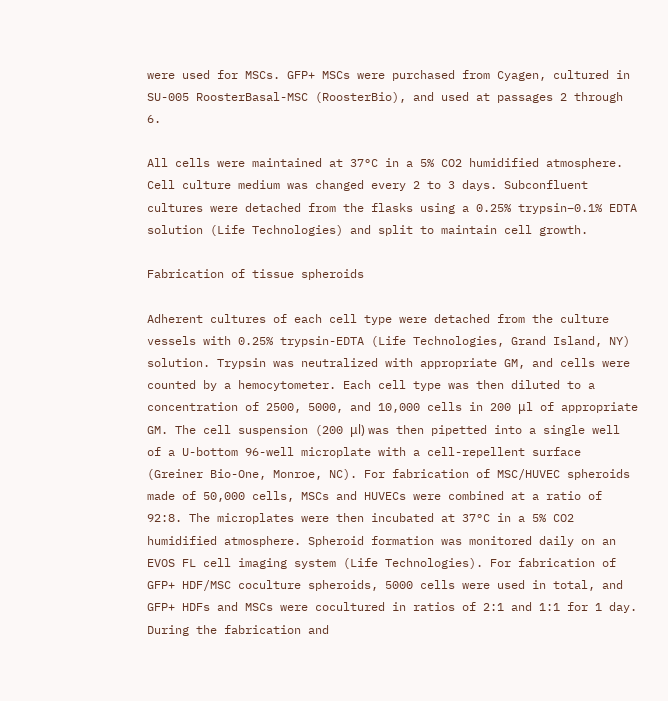were used for MSCs. GFP+ MSCs were purchased from Cyagen, cultured in SU-005 RoosterBasal-MSC (RoosterBio), and used at passages 2 through 6.

All cells were maintained at 37°C in a 5% CO2 humidified atmosphere. Cell culture medium was changed every 2 to 3 days. Subconfluent cultures were detached from the flasks using a 0.25% trypsin–0.1% EDTA solution (Life Technologies) and split to maintain cell growth.

Fabrication of tissue spheroids

Adherent cultures of each cell type were detached from the culture vessels with 0.25% trypsin-EDTA (Life Technologies, Grand Island, NY) solution. Trypsin was neutralized with appropriate GM, and cells were counted by a hemocytometer. Each cell type was then diluted to a concentration of 2500, 5000, and 10,000 cells in 200 μl of appropriate GM. The cell suspension (200 μl) was then pipetted into a single well of a U-bottom 96-well microplate with a cell-repellent surface (Greiner Bio-One, Monroe, NC). For fabrication of MSC/HUVEC spheroids made of 50,000 cells, MSCs and HUVECs were combined at a ratio of 92:8. The microplates were then incubated at 37°C in a 5% CO2 humidified atmosphere. Spheroid formation was monitored daily on an EVOS FL cell imaging system (Life Technologies). For fabrication of GFP+ HDF/MSC coculture spheroids, 5000 cells were used in total, and GFP+ HDFs and MSCs were cocultured in ratios of 2:1 and 1:1 for 1 day. During the fabrication and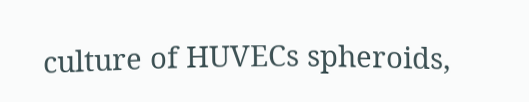culture of HUVECs spheroids,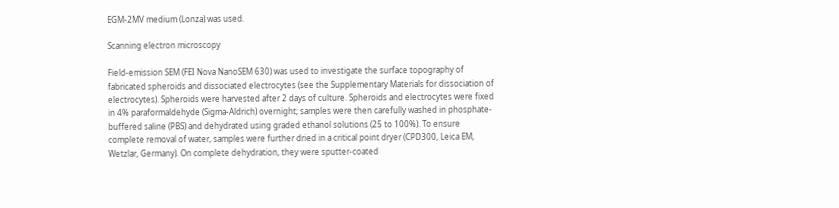EGM-2MV medium (Lonza) was used.

Scanning electron microscopy

Field-emission SEM (FEI Nova NanoSEM 630) was used to investigate the surface topography of fabricated spheroids and dissociated electrocytes (see the Supplementary Materials for dissociation of electrocytes). Spheroids were harvested after 2 days of culture. Spheroids and electrocytes were fixed in 4% paraformaldehyde (Sigma-Aldrich) overnight; samples were then carefully washed in phosphate-buffered saline (PBS) and dehydrated using graded ethanol solutions (25 to 100%). To ensure complete removal of water, samples were further dried in a critical point dryer (CPD300, Leica EM, Wetzlar, Germany). On complete dehydration, they were sputter-coated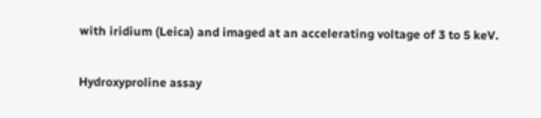with iridium (Leica) and imaged at an accelerating voltage of 3 to 5 keV.

Hydroxyproline assay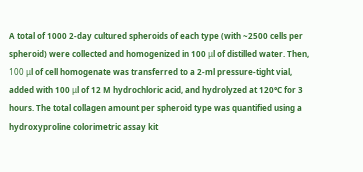A total of 1000 2-day cultured spheroids of each type (with ~2500 cells per spheroid) were collected and homogenized in 100 μl of distilled water. Then, 100 μl of cell homogenate was transferred to a 2-ml pressure-tight vial, added with 100 μl of 12 M hydrochloric acid, and hydrolyzed at 120°C for 3 hours. The total collagen amount per spheroid type was quantified using a hydroxyproline colorimetric assay kit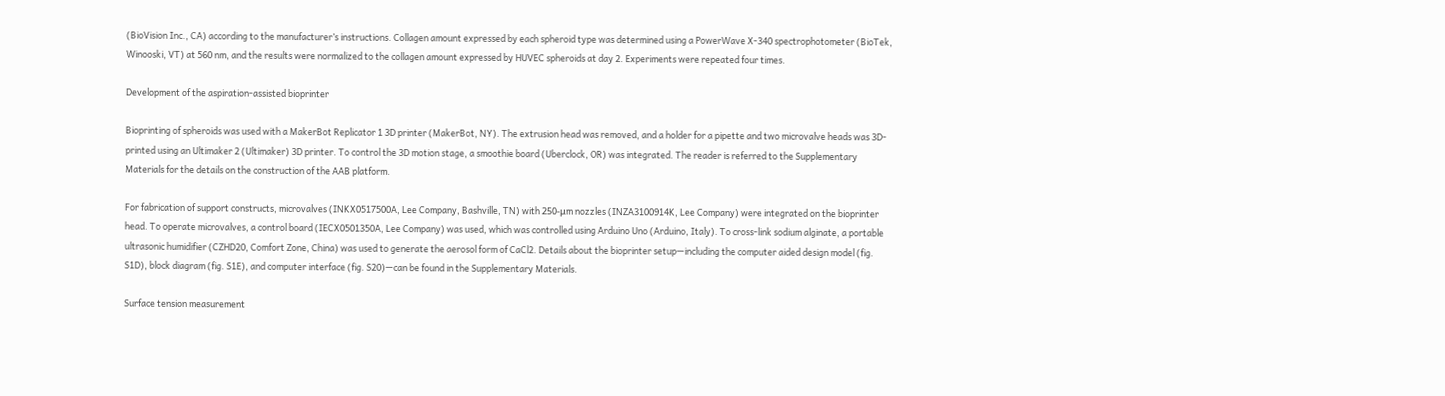(BioVision Inc., CA) according to the manufacturer’s instructions. Collagen amount expressed by each spheroid type was determined using a PowerWave X-340 spectrophotometer (BioTek, Winooski, VT) at 560 nm, and the results were normalized to the collagen amount expressed by HUVEC spheroids at day 2. Experiments were repeated four times.

Development of the aspiration-assisted bioprinter

Bioprinting of spheroids was used with a MakerBot Replicator 1 3D printer (MakerBot, NY). The extrusion head was removed, and a holder for a pipette and two microvalve heads was 3D-printed using an Ultimaker 2 (Ultimaker) 3D printer. To control the 3D motion stage, a smoothie board (Uberclock, OR) was integrated. The reader is referred to the Supplementary Materials for the details on the construction of the AAB platform.

For fabrication of support constructs, microvalves (INKX0517500A, Lee Company, Bashville, TN) with 250-μm nozzles (INZA3100914K, Lee Company) were integrated on the bioprinter head. To operate microvalves, a control board (IECX0501350A, Lee Company) was used, which was controlled using Arduino Uno (Arduino, Italy). To cross-link sodium alginate, a portable ultrasonic humidifier (CZHD20, Comfort Zone, China) was used to generate the aerosol form of CaCl2. Details about the bioprinter setup—including the computer aided design model (fig. S1D), block diagram (fig. S1E), and computer interface (fig. S20)—can be found in the Supplementary Materials.

Surface tension measurement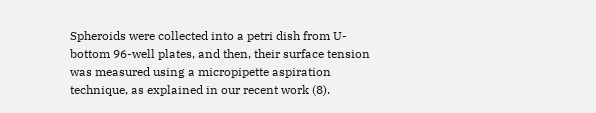Spheroids were collected into a petri dish from U-bottom 96-well plates, and then, their surface tension was measured using a micropipette aspiration technique, as explained in our recent work (8).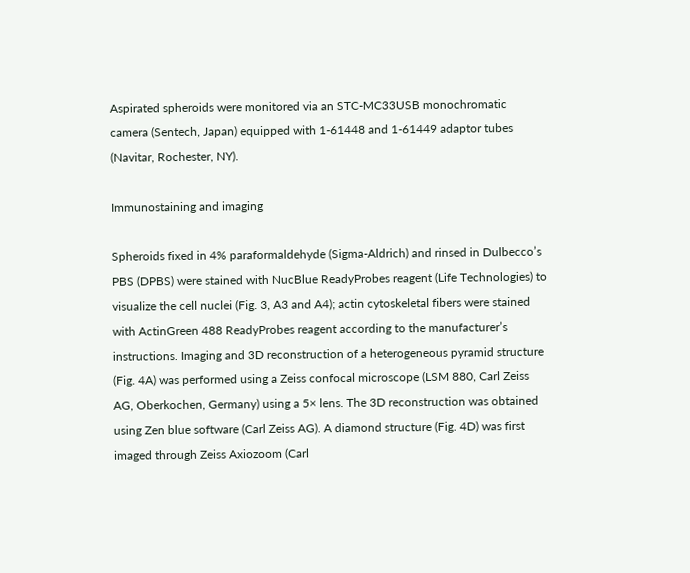Aspirated spheroids were monitored via an STC-MC33USB monochromatic camera (Sentech, Japan) equipped with 1-61448 and 1-61449 adaptor tubes (Navitar, Rochester, NY).

Immunostaining and imaging

Spheroids fixed in 4% paraformaldehyde (Sigma-Aldrich) and rinsed in Dulbecco’s PBS (DPBS) were stained with NucBlue ReadyProbes reagent (Life Technologies) to visualize the cell nuclei (Fig. 3, A3 and A4); actin cytoskeletal fibers were stained with ActinGreen 488 ReadyProbes reagent according to the manufacturer’s instructions. Imaging and 3D reconstruction of a heterogeneous pyramid structure (Fig. 4A) was performed using a Zeiss confocal microscope (LSM 880, Carl Zeiss AG, Oberkochen, Germany) using a 5× lens. The 3D reconstruction was obtained using Zen blue software (Carl Zeiss AG). A diamond structure (Fig. 4D) was first imaged through Zeiss Axiozoom (Carl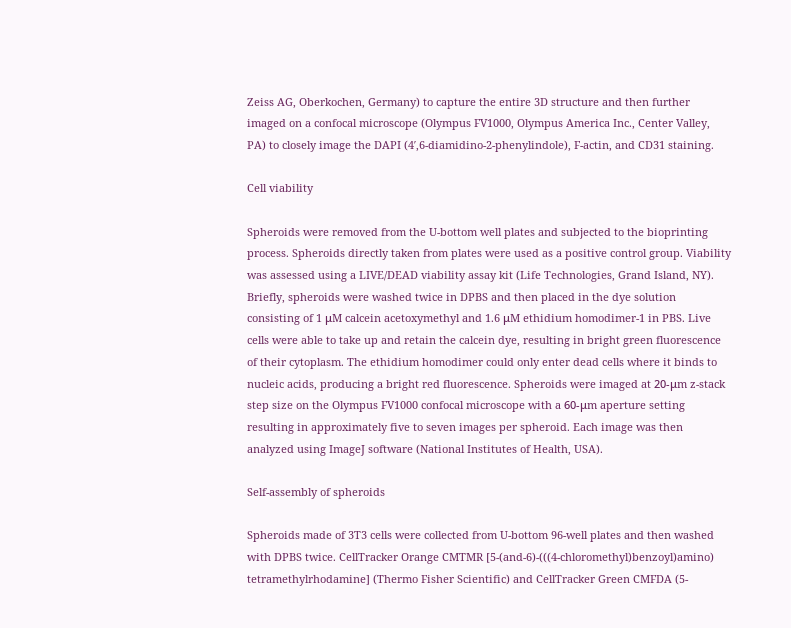Zeiss AG, Oberkochen, Germany) to capture the entire 3D structure and then further imaged on a confocal microscope (Olympus FV1000, Olympus America Inc., Center Valley, PA) to closely image the DAPI (4′,6-diamidino-2-phenylindole), F-actin, and CD31 staining.

Cell viability

Spheroids were removed from the U-bottom well plates and subjected to the bioprinting process. Spheroids directly taken from plates were used as a positive control group. Viability was assessed using a LIVE/DEAD viability assay kit (Life Technologies, Grand Island, NY). Briefly, spheroids were washed twice in DPBS and then placed in the dye solution consisting of 1 μM calcein acetoxymethyl and 1.6 μM ethidium homodimer-1 in PBS. Live cells were able to take up and retain the calcein dye, resulting in bright green fluorescence of their cytoplasm. The ethidium homodimer could only enter dead cells where it binds to nucleic acids, producing a bright red fluorescence. Spheroids were imaged at 20-μm z-stack step size on the Olympus FV1000 confocal microscope with a 60-μm aperture setting resulting in approximately five to seven images per spheroid. Each image was then analyzed using ImageJ software (National Institutes of Health, USA).

Self-assembly of spheroids

Spheroids made of 3T3 cells were collected from U-bottom 96-well plates and then washed with DPBS twice. CellTracker Orange CMTMR [5-(and-6)-(((4-chloromethyl)benzoyl)amino) tetramethylrhodamine] (Thermo Fisher Scientific) and CellTracker Green CMFDA (5-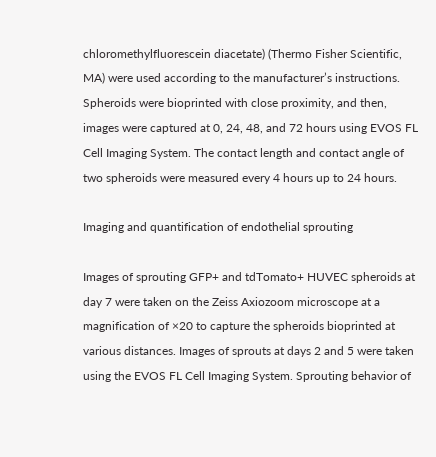chloromethylfluorescein diacetate) (Thermo Fisher Scientific, MA) were used according to the manufacturer’s instructions. Spheroids were bioprinted with close proximity, and then, images were captured at 0, 24, 48, and 72 hours using EVOS FL Cell Imaging System. The contact length and contact angle of two spheroids were measured every 4 hours up to 24 hours.

Imaging and quantification of endothelial sprouting

Images of sprouting GFP+ and tdTomato+ HUVEC spheroids at day 7 were taken on the Zeiss Axiozoom microscope at a magnification of ×20 to capture the spheroids bioprinted at various distances. Images of sprouts at days 2 and 5 were taken using the EVOS FL Cell Imaging System. Sprouting behavior of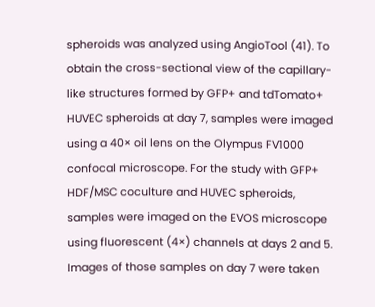spheroids was analyzed using AngioTool (41). To obtain the cross-sectional view of the capillary-like structures formed by GFP+ and tdTomato+ HUVEC spheroids at day 7, samples were imaged using a 40× oil lens on the Olympus FV1000 confocal microscope. For the study with GFP+ HDF/MSC coculture and HUVEC spheroids, samples were imaged on the EVOS microscope using fluorescent (4×) channels at days 2 and 5. Images of those samples on day 7 were taken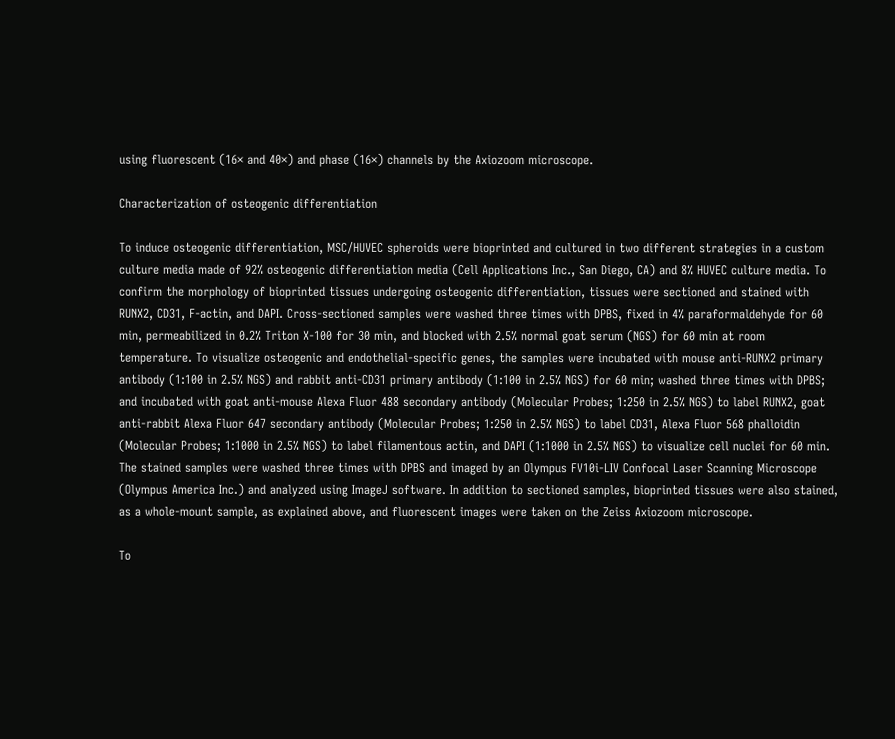using fluorescent (16× and 40×) and phase (16×) channels by the Axiozoom microscope.

Characterization of osteogenic differentiation

To induce osteogenic differentiation, MSC/HUVEC spheroids were bioprinted and cultured in two different strategies in a custom culture media made of 92% osteogenic differentiation media (Cell Applications Inc., San Diego, CA) and 8% HUVEC culture media. To confirm the morphology of bioprinted tissues undergoing osteogenic differentiation, tissues were sectioned and stained with RUNX2, CD31, F-actin, and DAPI. Cross-sectioned samples were washed three times with DPBS, fixed in 4% paraformaldehyde for 60 min, permeabilized in 0.2% Triton X-100 for 30 min, and blocked with 2.5% normal goat serum (NGS) for 60 min at room temperature. To visualize osteogenic and endothelial-specific genes, the samples were incubated with mouse anti-RUNX2 primary antibody (1:100 in 2.5% NGS) and rabbit anti-CD31 primary antibody (1:100 in 2.5% NGS) for 60 min; washed three times with DPBS; and incubated with goat anti-mouse Alexa Fluor 488 secondary antibody (Molecular Probes; 1:250 in 2.5% NGS) to label RUNX2, goat anti-rabbit Alexa Fluor 647 secondary antibody (Molecular Probes; 1:250 in 2.5% NGS) to label CD31, Alexa Fluor 568 phalloidin (Molecular Probes; 1:1000 in 2.5% NGS) to label filamentous actin, and DAPI (1:1000 in 2.5% NGS) to visualize cell nuclei for 60 min. The stained samples were washed three times with DPBS and imaged by an Olympus FV10i-LIV Confocal Laser Scanning Microscope (Olympus America Inc.) and analyzed using ImageJ software. In addition to sectioned samples, bioprinted tissues were also stained, as a whole-mount sample, as explained above, and fluorescent images were taken on the Zeiss Axiozoom microscope.

To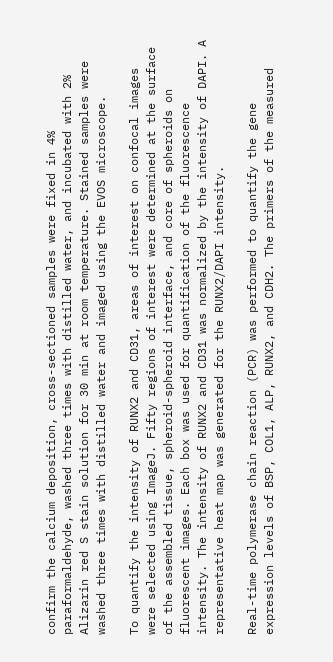confirm the calcium deposition, cross-sectioned samples were fixed in 4% paraformaldehyde, washed three times with distilled water, and incubated with 2% Alizarin red S stain solution for 30 min at room temperature. Stained samples were washed three times with distilled water and imaged using the EVOS microscope.

To quantify the intensity of RUNX2 and CD31, areas of interest on confocal images were selected using ImageJ. Fifty regions of interest were determined at the surface of the assembled tissue, spheroid-spheroid interface, and core of spheroids on fluorescent images. Each box was used for quantification of the fluorescence intensity. The intensity of RUNX2 and CD31 was normalized by the intensity of DAPI. A representative heat map was generated for the RUNX2/DAPI intensity.

Real-time polymerase chain reaction (PCR) was performed to quantify the gene expression levels of BSP, COL1, ALP, RUNX2, and CDH2. The primers of the measured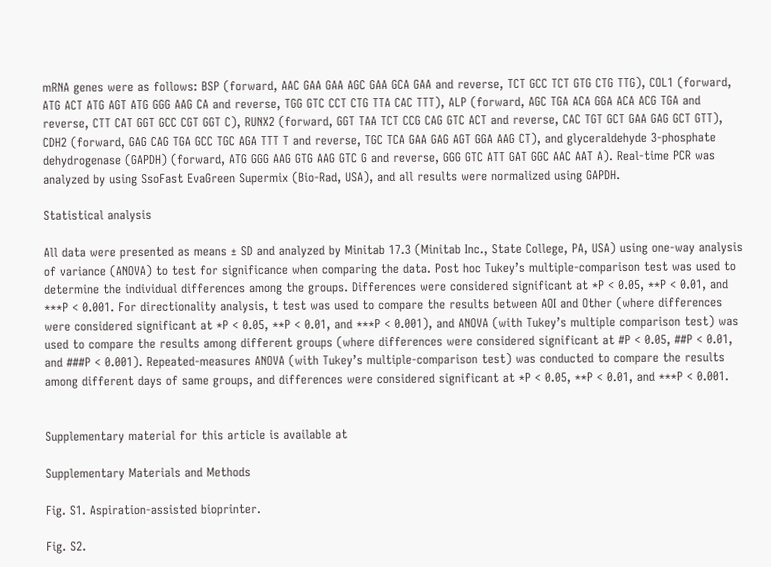mRNA genes were as follows: BSP (forward, AAC GAA GAA AGC GAA GCA GAA and reverse, TCT GCC TCT GTG CTG TTG), COL1 (forward, ATG ACT ATG AGT ATG GGG AAG CA and reverse, TGG GTC CCT CTG TTA CAC TTT), ALP (forward, AGC TGA ACA GGA ACA ACG TGA and reverse, CTT CAT GGT GCC CGT GGT C), RUNX2 (forward, GGT TAA TCT CCG CAG GTC ACT and reverse, CAC TGT GCT GAA GAG GCT GTT), CDH2 (forward, GAG CAG TGA GCC TGC AGA TTT T and reverse, TGC TCA GAA GAG AGT GGA AAG CT), and glyceraldehyde 3-phosphate dehydrogenase (GAPDH) (forward, ATG GGG AAG GTG AAG GTC G and reverse, GGG GTC ATT GAT GGC AAC AAT A). Real-time PCR was analyzed by using SsoFast EvaGreen Supermix (Bio-Rad, USA), and all results were normalized using GAPDH.

Statistical analysis

All data were presented as means ± SD and analyzed by Minitab 17.3 (Minitab Inc., State College, PA, USA) using one-way analysis of variance (ANOVA) to test for significance when comparing the data. Post hoc Tukey’s multiple-comparison test was used to determine the individual differences among the groups. Differences were considered significant at *P < 0.05, **P < 0.01, and ***P < 0.001. For directionality analysis, t test was used to compare the results between AOI and Other (where differences were considered significant at *P < 0.05, **P < 0.01, and ***P < 0.001), and ANOVA (with Tukey’s multiple comparison test) was used to compare the results among different groups (where differences were considered significant at #P < 0.05, ##P < 0.01, and ###P < 0.001). Repeated-measures ANOVA (with Tukey’s multiple-comparison test) was conducted to compare the results among different days of same groups, and differences were considered significant at *P < 0.05, **P < 0.01, and ***P < 0.001.


Supplementary material for this article is available at

Supplementary Materials and Methods

Fig. S1. Aspiration-assisted bioprinter.

Fig. S2.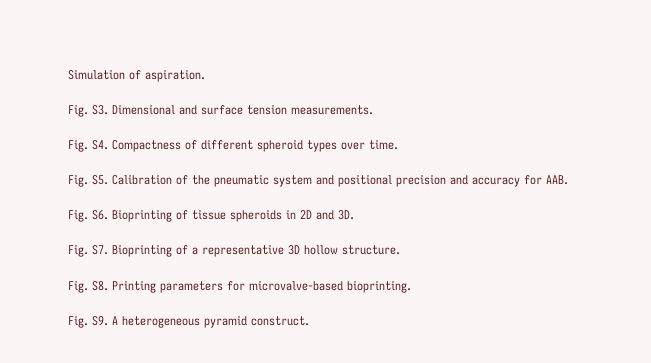Simulation of aspiration.

Fig. S3. Dimensional and surface tension measurements.

Fig. S4. Compactness of different spheroid types over time.

Fig. S5. Calibration of the pneumatic system and positional precision and accuracy for AAB.

Fig. S6. Bioprinting of tissue spheroids in 2D and 3D.

Fig. S7. Bioprinting of a representative 3D hollow structure.

Fig. S8. Printing parameters for microvalve-based bioprinting.

Fig. S9. A heterogeneous pyramid construct.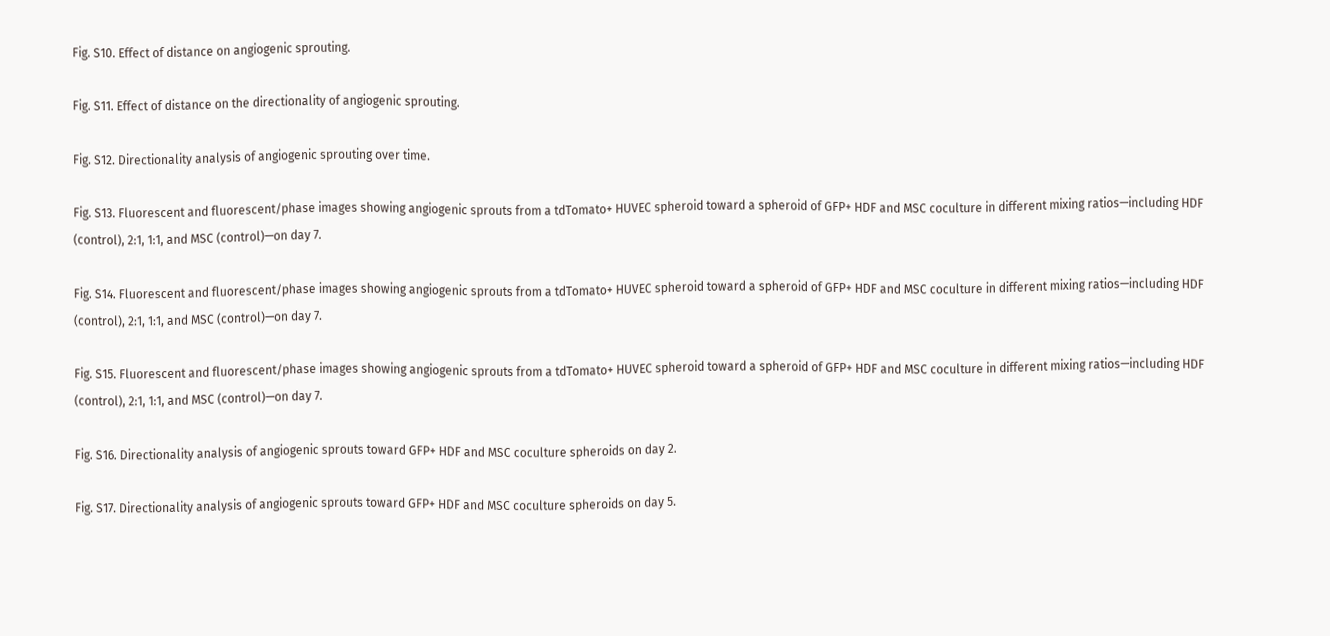Fig. S10. Effect of distance on angiogenic sprouting.

Fig. S11. Effect of distance on the directionality of angiogenic sprouting.

Fig. S12. Directionality analysis of angiogenic sprouting over time.

Fig. S13. Fluorescent and fluorescent/phase images showing angiogenic sprouts from a tdTomato+ HUVEC spheroid toward a spheroid of GFP+ HDF and MSC coculture in different mixing ratios—including HDF (control), 2:1, 1:1, and MSC (control)—on day 7.

Fig. S14. Fluorescent and fluorescent/phase images showing angiogenic sprouts from a tdTomato+ HUVEC spheroid toward a spheroid of GFP+ HDF and MSC coculture in different mixing ratios—including HDF (control), 2:1, 1:1, and MSC (control)—on day 7.

Fig. S15. Fluorescent and fluorescent/phase images showing angiogenic sprouts from a tdTomato+ HUVEC spheroid toward a spheroid of GFP+ HDF and MSC coculture in different mixing ratios—including HDF (control), 2:1, 1:1, and MSC (control)—on day 7.

Fig. S16. Directionality analysis of angiogenic sprouts toward GFP+ HDF and MSC coculture spheroids on day 2.

Fig. S17. Directionality analysis of angiogenic sprouts toward GFP+ HDF and MSC coculture spheroids on day 5.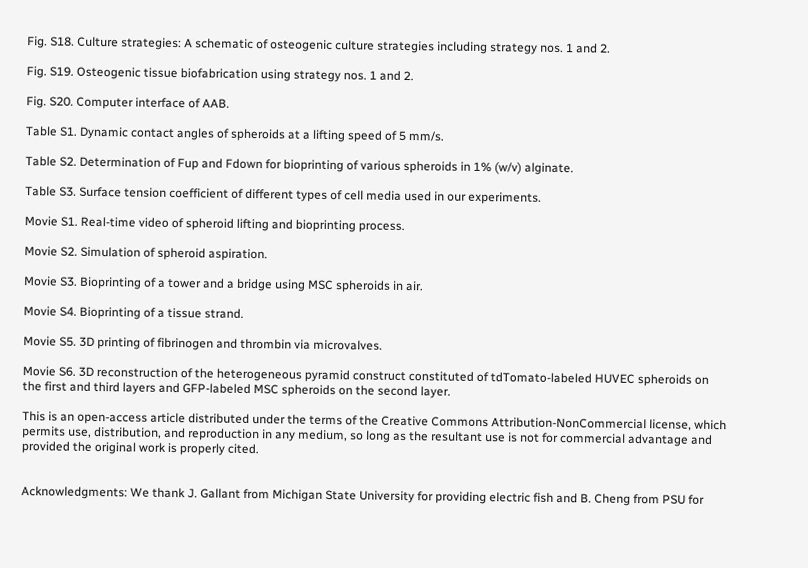Fig. S18. Culture strategies: A schematic of osteogenic culture strategies including strategy nos. 1 and 2.

Fig. S19. Osteogenic tissue biofabrication using strategy nos. 1 and 2.

Fig. S20. Computer interface of AAB.

Table S1. Dynamic contact angles of spheroids at a lifting speed of 5 mm/s.

Table S2. Determination of Fup and Fdown for bioprinting of various spheroids in 1% (w/v) alginate.

Table S3. Surface tension coefficient of different types of cell media used in our experiments.

Movie S1. Real-time video of spheroid lifting and bioprinting process.

Movie S2. Simulation of spheroid aspiration.

Movie S3. Bioprinting of a tower and a bridge using MSC spheroids in air.

Movie S4. Bioprinting of a tissue strand.

Movie S5. 3D printing of fibrinogen and thrombin via microvalves.

Movie S6. 3D reconstruction of the heterogeneous pyramid construct constituted of tdTomato-labeled HUVEC spheroids on the first and third layers and GFP-labeled MSC spheroids on the second layer.

This is an open-access article distributed under the terms of the Creative Commons Attribution-NonCommercial license, which permits use, distribution, and reproduction in any medium, so long as the resultant use is not for commercial advantage and provided the original work is properly cited.


Acknowledgments: We thank J. Gallant from Michigan State University for providing electric fish and B. Cheng from PSU for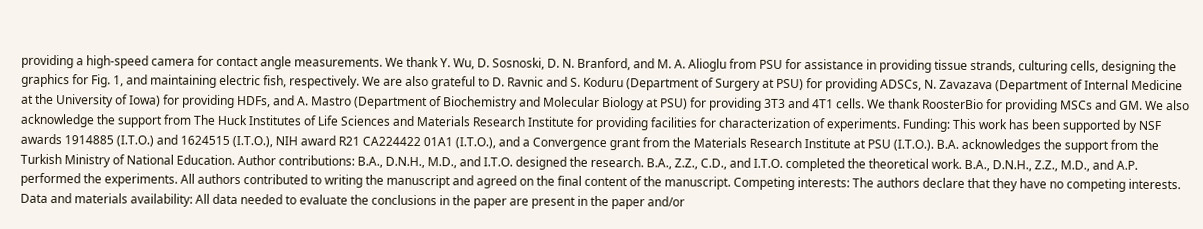providing a high-speed camera for contact angle measurements. We thank Y. Wu, D. Sosnoski, D. N. Branford, and M. A. Alioglu from PSU for assistance in providing tissue strands, culturing cells, designing the graphics for Fig. 1, and maintaining electric fish, respectively. We are also grateful to D. Ravnic and S. Koduru (Department of Surgery at PSU) for providing ADSCs, N. Zavazava (Department of Internal Medicine at the University of Iowa) for providing HDFs, and A. Mastro (Department of Biochemistry and Molecular Biology at PSU) for providing 3T3 and 4T1 cells. We thank RoosterBio for providing MSCs and GM. We also acknowledge the support from The Huck Institutes of Life Sciences and Materials Research Institute for providing facilities for characterization of experiments. Funding: This work has been supported by NSF awards 1914885 (I.T.O.) and 1624515 (I.T.O.), NIH award R21 CA224422 01A1 (I.T.O.), and a Convergence grant from the Materials Research Institute at PSU (I.T.O.). B.A. acknowledges the support from the Turkish Ministry of National Education. Author contributions: B.A., D.N.H., M.D., and I.T.O. designed the research. B.A., Z.Z., C.D., and I.T.O. completed the theoretical work. B.A., D.N.H., Z.Z., M.D., and A.P. performed the experiments. All authors contributed to writing the manuscript and agreed on the final content of the manuscript. Competing interests: The authors declare that they have no competing interests. Data and materials availability: All data needed to evaluate the conclusions in the paper are present in the paper and/or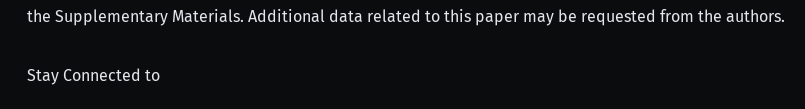the Supplementary Materials. Additional data related to this paper may be requested from the authors.

Stay Connected to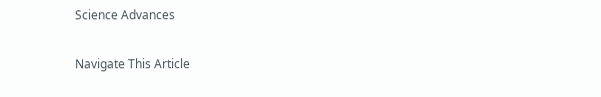Science Advances

Navigate This Article